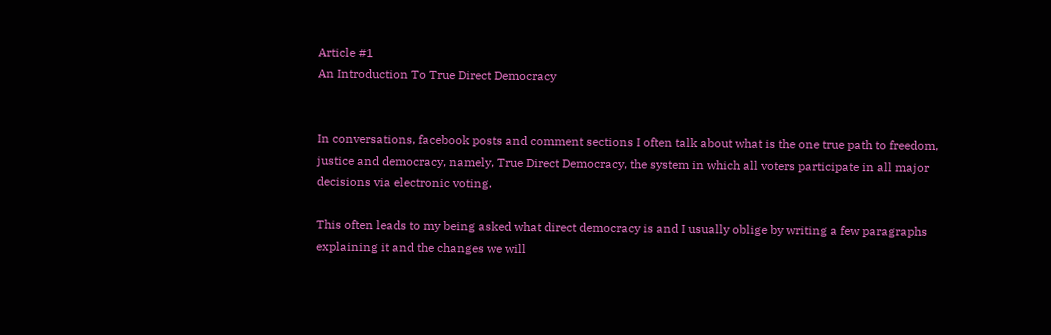Article #1
An Introduction To True Direct Democracy


In conversations, facebook posts and comment sections I often talk about what is the one true path to freedom, justice and democracy, namely, True Direct Democracy, the system in which all voters participate in all major decisions via electronic voting.

This often leads to my being asked what direct democracy is and I usually oblige by writing a few paragraphs explaining it and the changes we will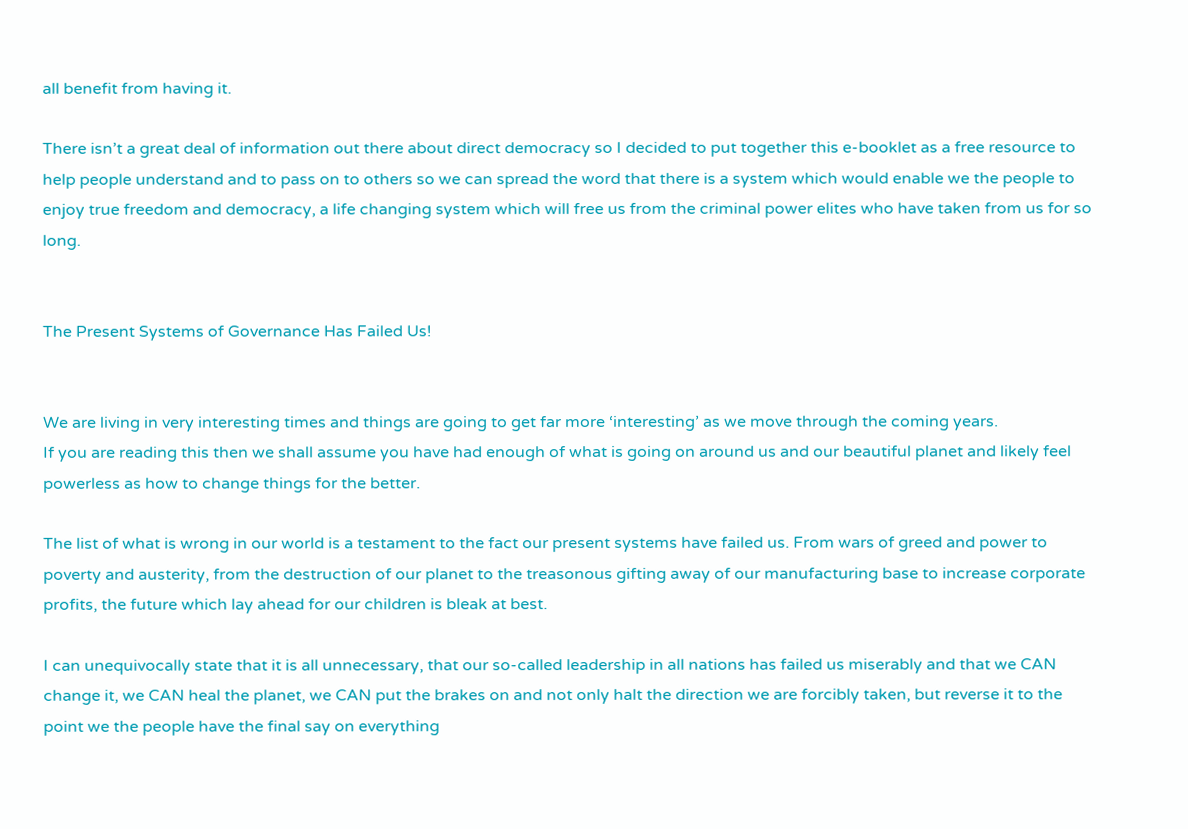all benefit from having it.

There isn’t a great deal of information out there about direct democracy so I decided to put together this e-booklet as a free resource to help people understand and to pass on to others so we can spread the word that there is a system which would enable we the people to enjoy true freedom and democracy, a life changing system which will free us from the criminal power elites who have taken from us for so long.


The Present Systems of Governance Has Failed Us!


We are living in very interesting times and things are going to get far more ‘interesting’ as we move through the coming years.
If you are reading this then we shall assume you have had enough of what is going on around us and our beautiful planet and likely feel powerless as how to change things for the better.

The list of what is wrong in our world is a testament to the fact our present systems have failed us. From wars of greed and power to poverty and austerity, from the destruction of our planet to the treasonous gifting away of our manufacturing base to increase corporate profits, the future which lay ahead for our children is bleak at best.

I can unequivocally state that it is all unnecessary, that our so-called leadership in all nations has failed us miserably and that we CAN change it, we CAN heal the planet, we CAN put the brakes on and not only halt the direction we are forcibly taken, but reverse it to the point we the people have the final say on everything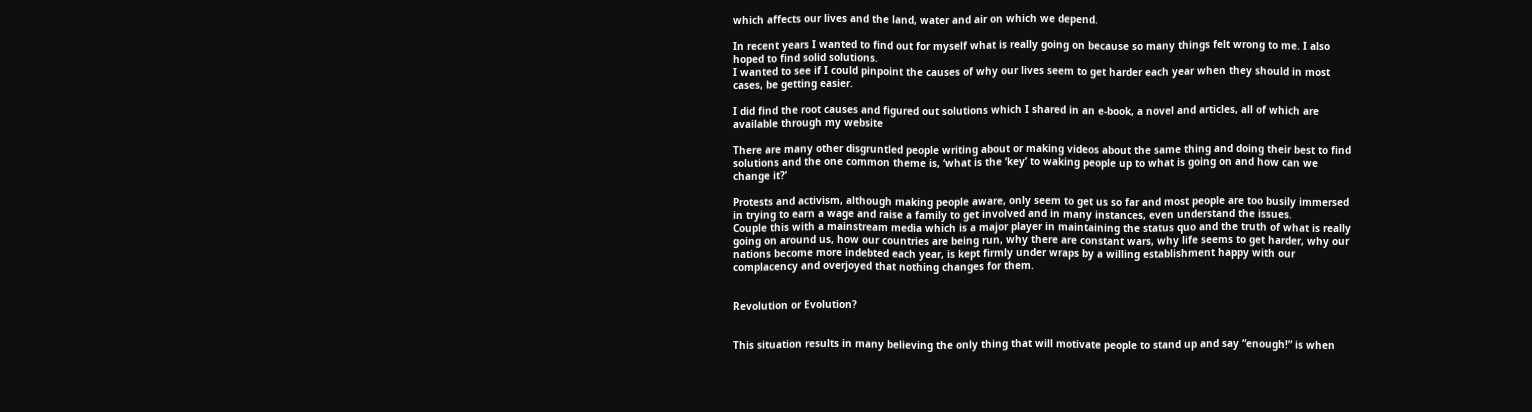which affects our lives and the land, water and air on which we depend.

In recent years I wanted to find out for myself what is really going on because so many things felt wrong to me. I also hoped to find solid solutions.
I wanted to see if I could pinpoint the causes of why our lives seem to get harder each year when they should in most cases, be getting easier.

I did find the root causes and figured out solutions which I shared in an e-book, a novel and articles, all of which are available through my website

There are many other disgruntled people writing about or making videos about the same thing and doing their best to find solutions and the one common theme is, ‘what is the ‘key’ to waking people up to what is going on and how can we change it?’

Protests and activism, although making people aware, only seem to get us so far and most people are too busily immersed in trying to earn a wage and raise a family to get involved and in many instances, even understand the issues.
Couple this with a mainstream media which is a major player in maintaining the status quo and the truth of what is really going on around us, how our countries are being run, why there are constant wars, why life seems to get harder, why our nations become more indebted each year, is kept firmly under wraps by a willing establishment happy with our complacency and overjoyed that nothing changes for them.


Revolution or Evolution?


This situation results in many believing the only thing that will motivate people to stand up and say “enough!” is when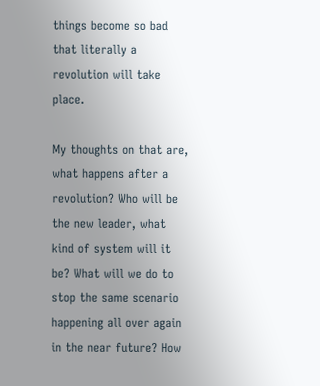things become so bad that literally a revolution will take place.

My thoughts on that are, what happens after a revolution? Who will be the new leader, what kind of system will it be? What will we do to stop the same scenario happening all over again in the near future? How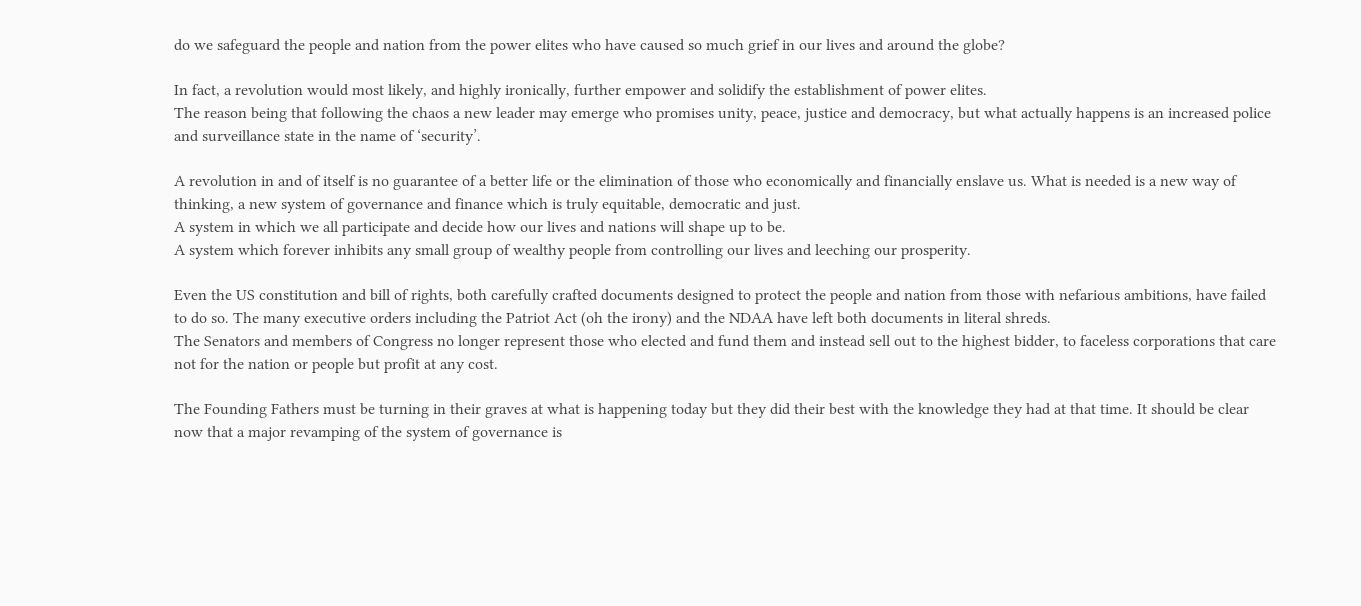do we safeguard the people and nation from the power elites who have caused so much grief in our lives and around the globe?

In fact, a revolution would most likely, and highly ironically, further empower and solidify the establishment of power elites.
The reason being that following the chaos a new leader may emerge who promises unity, peace, justice and democracy, but what actually happens is an increased police and surveillance state in the name of ‘security’.

A revolution in and of itself is no guarantee of a better life or the elimination of those who economically and financially enslave us. What is needed is a new way of thinking, a new system of governance and finance which is truly equitable, democratic and just.
A system in which we all participate and decide how our lives and nations will shape up to be.
A system which forever inhibits any small group of wealthy people from controlling our lives and leeching our prosperity.

Even the US constitution and bill of rights, both carefully crafted documents designed to protect the people and nation from those with nefarious ambitions, have failed to do so. The many executive orders including the Patriot Act (oh the irony) and the NDAA have left both documents in literal shreds.
The Senators and members of Congress no longer represent those who elected and fund them and instead sell out to the highest bidder, to faceless corporations that care not for the nation or people but profit at any cost.

The Founding Fathers must be turning in their graves at what is happening today but they did their best with the knowledge they had at that time. It should be clear now that a major revamping of the system of governance is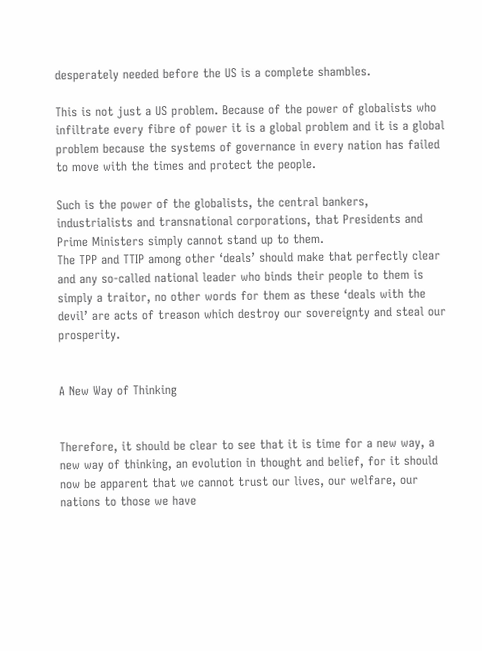desperately needed before the US is a complete shambles.

This is not just a US problem. Because of the power of globalists who infiltrate every fibre of power it is a global problem and it is a global problem because the systems of governance in every nation has failed to move with the times and protect the people.

Such is the power of the globalists, the central bankers, industrialists and transnational corporations, that Presidents and Prime Ministers simply cannot stand up to them.
The TPP and TTIP among other ‘deals’ should make that perfectly clear and any so-called national leader who binds their people to them is simply a traitor, no other words for them as these ‘deals with the devil’ are acts of treason which destroy our sovereignty and steal our prosperity.


A New Way of Thinking


Therefore, it should be clear to see that it is time for a new way, a new way of thinking, an evolution in thought and belief, for it should now be apparent that we cannot trust our lives, our welfare, our nations to those we have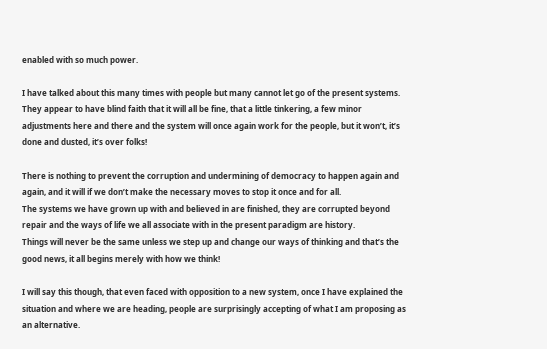enabled with so much power.

I have talked about this many times with people but many cannot let go of the present systems. They appear to have blind faith that it will all be fine, that a little tinkering, a few minor adjustments here and there and the system will once again work for the people, but it won’t, it’s done and dusted, it’s over folks!

There is nothing to prevent the corruption and undermining of democracy to happen again and again, and it will if we don’t make the necessary moves to stop it once and for all.
The systems we have grown up with and believed in are finished, they are corrupted beyond repair and the ways of life we all associate with in the present paradigm are history.
Things will never be the same unless we step up and change our ways of thinking and that’s the good news, it all begins merely with how we think!

I will say this though, that even faced with opposition to a new system, once I have explained the situation and where we are heading, people are surprisingly accepting of what I am proposing as an alternative.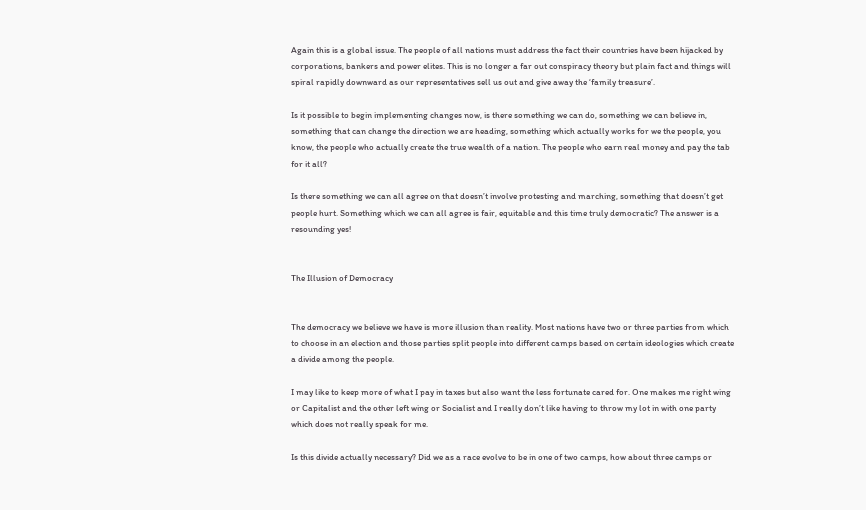Again this is a global issue. The people of all nations must address the fact their countries have been hijacked by corporations, bankers and power elites. This is no longer a far out conspiracy theory but plain fact and things will spiral rapidly downward as our representatives sell us out and give away the ‘family treasure’.

Is it possible to begin implementing changes now, is there something we can do, something we can believe in, something that can change the direction we are heading, something which actually works for we the people, you know, the people who actually create the true wealth of a nation. The people who earn real money and pay the tab for it all?

Is there something we can all agree on that doesn’t involve protesting and marching, something that doesn’t get people hurt. Something which we can all agree is fair, equitable and this time truly democratic? The answer is a resounding yes!


The Illusion of Democracy


The democracy we believe we have is more illusion than reality. Most nations have two or three parties from which to choose in an election and those parties split people into different camps based on certain ideologies which create a divide among the people.

I may like to keep more of what I pay in taxes but also want the less fortunate cared for. One makes me right wing or Capitalist and the other left wing or Socialist and I really don’t like having to throw my lot in with one party which does not really speak for me.

Is this divide actually necessary? Did we as a race evolve to be in one of two camps, how about three camps or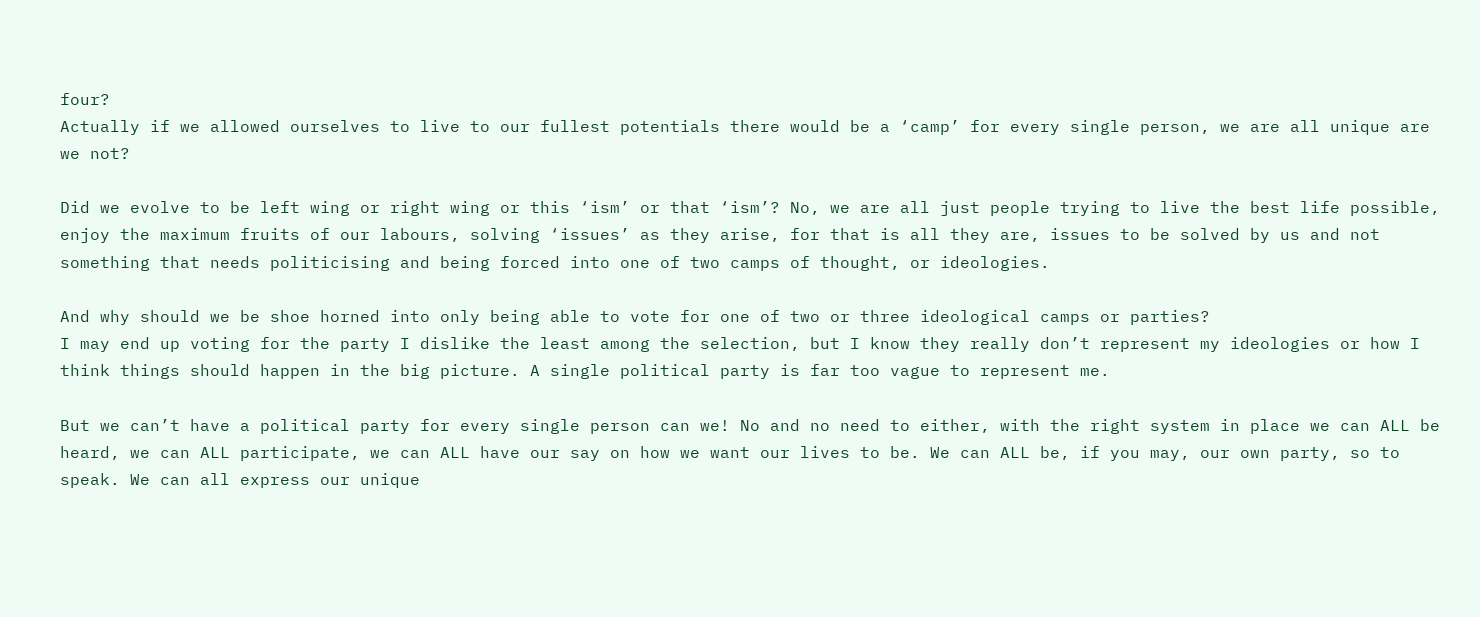four?
Actually if we allowed ourselves to live to our fullest potentials there would be a ‘camp’ for every single person, we are all unique are we not?

Did we evolve to be left wing or right wing or this ‘ism’ or that ‘ism’? No, we are all just people trying to live the best life possible, enjoy the maximum fruits of our labours, solving ‘issues’ as they arise, for that is all they are, issues to be solved by us and not something that needs politicising and being forced into one of two camps of thought, or ideologies.

And why should we be shoe horned into only being able to vote for one of two or three ideological camps or parties?
I may end up voting for the party I dislike the least among the selection, but I know they really don’t represent my ideologies or how I think things should happen in the big picture. A single political party is far too vague to represent me.

But we can’t have a political party for every single person can we! No and no need to either, with the right system in place we can ALL be heard, we can ALL participate, we can ALL have our say on how we want our lives to be. We can ALL be, if you may, our own party, so to speak. We can all express our unique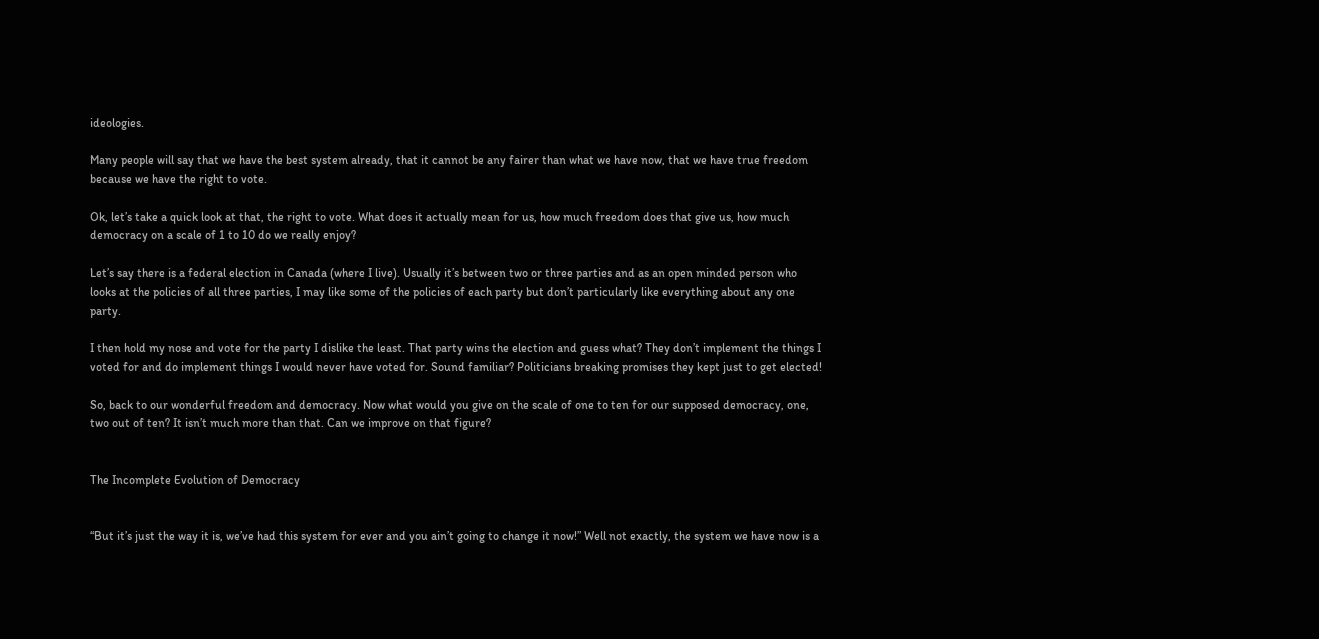ideologies.

Many people will say that we have the best system already, that it cannot be any fairer than what we have now, that we have true freedom because we have the right to vote.

Ok, let’s take a quick look at that, the right to vote. What does it actually mean for us, how much freedom does that give us, how much democracy on a scale of 1 to 10 do we really enjoy?

Let’s say there is a federal election in Canada (where I live). Usually it’s between two or three parties and as an open minded person who looks at the policies of all three parties, I may like some of the policies of each party but don’t particularly like everything about any one party.

I then hold my nose and vote for the party I dislike the least. That party wins the election and guess what? They don’t implement the things I voted for and do implement things I would never have voted for. Sound familiar? Politicians breaking promises they kept just to get elected!

So, back to our wonderful freedom and democracy. Now what would you give on the scale of one to ten for our supposed democracy, one, two out of ten? It isn’t much more than that. Can we improve on that figure?


The Incomplete Evolution of Democracy


“But it’s just the way it is, we’ve had this system for ever and you ain’t going to change it now!” Well not exactly, the system we have now is a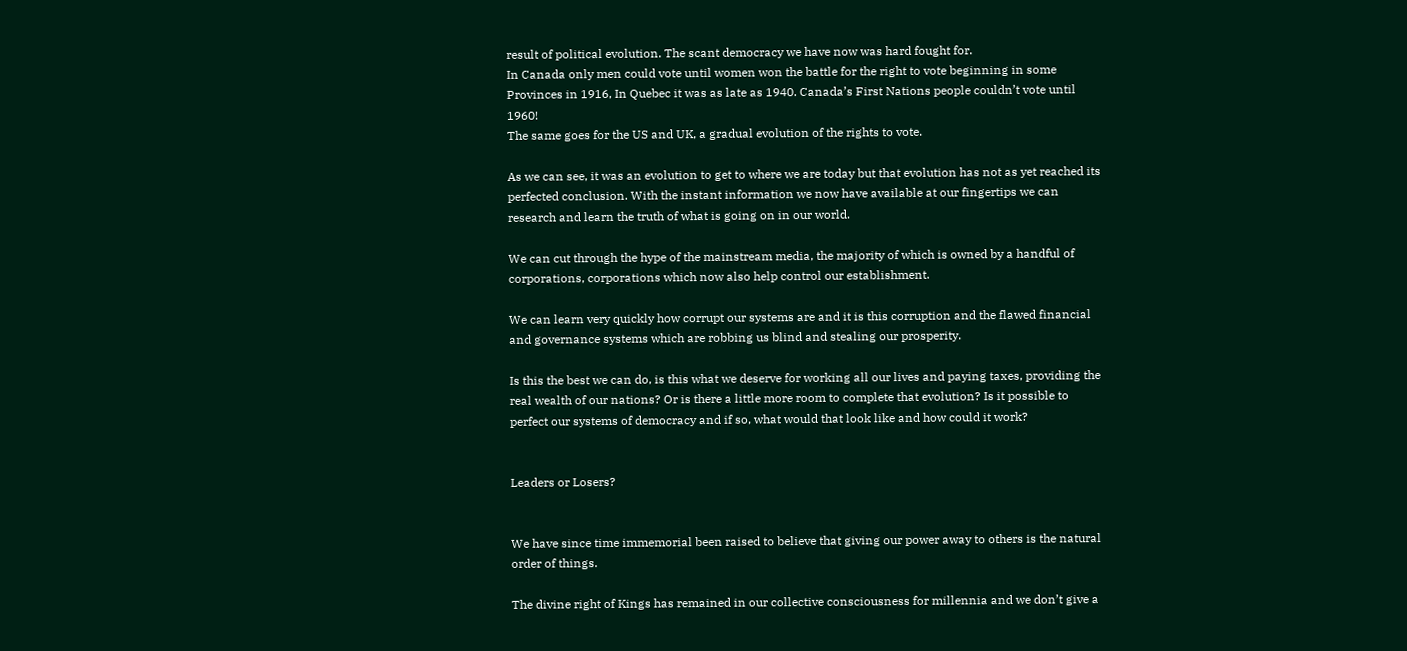result of political evolution. The scant democracy we have now was hard fought for.
In Canada only men could vote until women won the battle for the right to vote beginning in some Provinces in 1916, In Quebec it was as late as 1940. Canada’s First Nations people couldn’t vote until 1960!
The same goes for the US and UK, a gradual evolution of the rights to vote.

As we can see, it was an evolution to get to where we are today but that evolution has not as yet reached its perfected conclusion. With the instant information we now have available at our fingertips we can research and learn the truth of what is going on in our world.

We can cut through the hype of the mainstream media, the majority of which is owned by a handful of corporations, corporations which now also help control our establishment.

We can learn very quickly how corrupt our systems are and it is this corruption and the flawed financial and governance systems which are robbing us blind and stealing our prosperity.

Is this the best we can do, is this what we deserve for working all our lives and paying taxes, providing the real wealth of our nations? Or is there a little more room to complete that evolution? Is it possible to perfect our systems of democracy and if so, what would that look like and how could it work?


Leaders or Losers?


We have since time immemorial been raised to believe that giving our power away to others is the natural order of things.

The divine right of Kings has remained in our collective consciousness for millennia and we don’t give a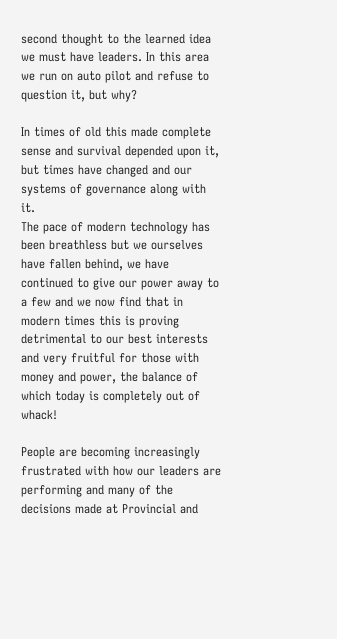second thought to the learned idea we must have leaders. In this area we run on auto pilot and refuse to question it, but why?

In times of old this made complete sense and survival depended upon it, but times have changed and our systems of governance along with it.
The pace of modern technology has been breathless but we ourselves have fallen behind, we have continued to give our power away to a few and we now find that in modern times this is proving detrimental to our best interests and very fruitful for those with money and power, the balance of which today is completely out of whack!

People are becoming increasingly frustrated with how our leaders are performing and many of the decisions made at Provincial and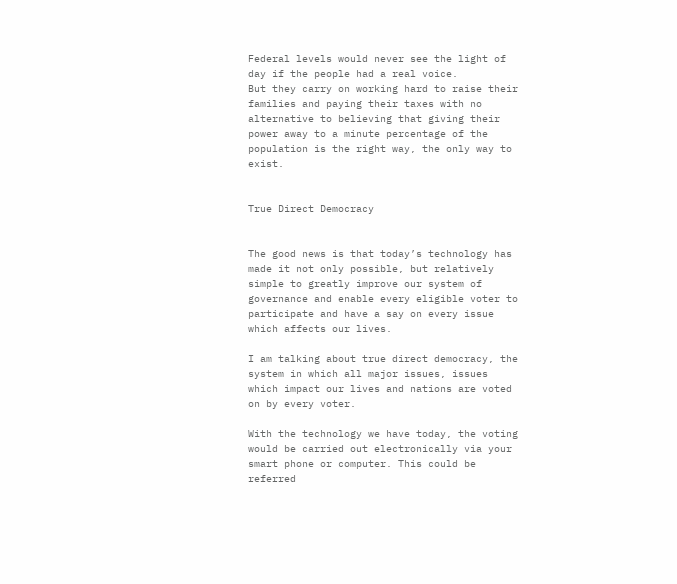Federal levels would never see the light of day if the people had a real voice.
But they carry on working hard to raise their families and paying their taxes with no alternative to believing that giving their power away to a minute percentage of the population is the right way, the only way to exist.


True Direct Democracy


The good news is that today’s technology has made it not only possible, but relatively simple to greatly improve our system of governance and enable every eligible voter to participate and have a say on every issue which affects our lives.

I am talking about true direct democracy, the system in which all major issues, issues which impact our lives and nations are voted on by every voter.

With the technology we have today, the voting would be carried out electronically via your smart phone or computer. This could be referred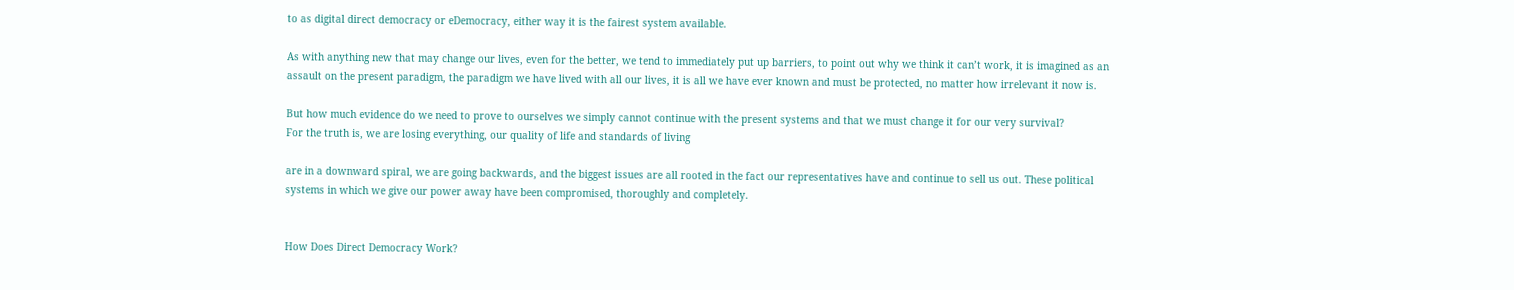to as digital direct democracy or eDemocracy, either way it is the fairest system available.

As with anything new that may change our lives, even for the better, we tend to immediately put up barriers, to point out why we think it can’t work, it is imagined as an assault on the present paradigm, the paradigm we have lived with all our lives, it is all we have ever known and must be protected, no matter how irrelevant it now is.

But how much evidence do we need to prove to ourselves we simply cannot continue with the present systems and that we must change it for our very survival?
For the truth is, we are losing everything, our quality of life and standards of living

are in a downward spiral, we are going backwards, and the biggest issues are all rooted in the fact our representatives have and continue to sell us out. These political systems in which we give our power away have been compromised, thoroughly and completely.


How Does Direct Democracy Work?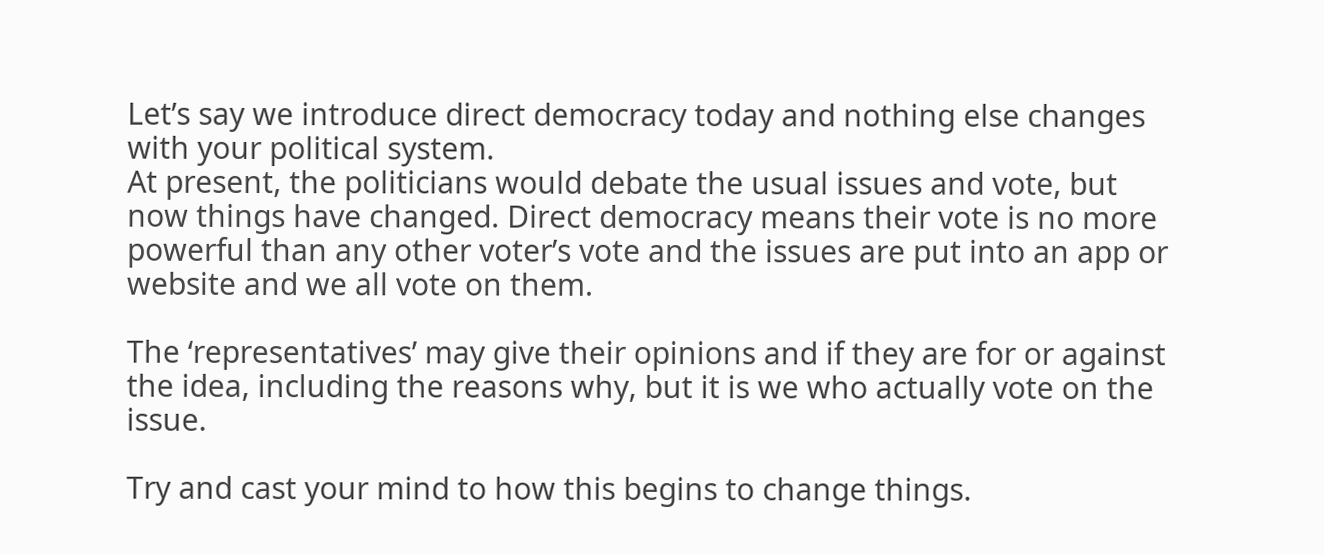Let’s say we introduce direct democracy today and nothing else changes with your political system.
At present, the politicians would debate the usual issues and vote, but now things have changed. Direct democracy means their vote is no more powerful than any other voter’s vote and the issues are put into an app or website and we all vote on them.

The ‘representatives’ may give their opinions and if they are for or against the idea, including the reasons why, but it is we who actually vote on the issue.

Try and cast your mind to how this begins to change things.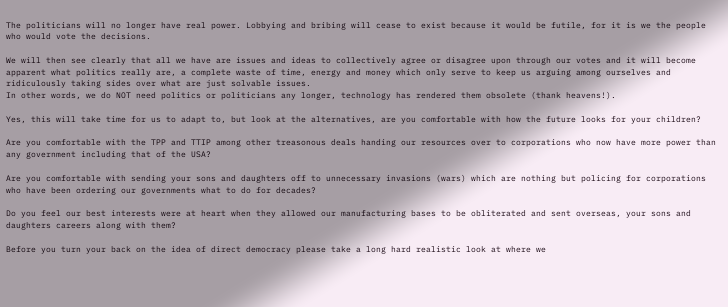The politicians will no longer have real power. Lobbying and bribing will cease to exist because it would be futile, for it is we the people who would vote the decisions.

We will then see clearly that all we have are issues and ideas to collectively agree or disagree upon through our votes and it will become apparent what politics really are, a complete waste of time, energy and money which only serve to keep us arguing among ourselves and ridiculously taking sides over what are just solvable issues.
In other words, we do NOT need politics or politicians any longer, technology has rendered them obsolete (thank heavens!).

Yes, this will take time for us to adapt to, but look at the alternatives, are you comfortable with how the future looks for your children?

Are you comfortable with the TPP and TTIP among other treasonous deals handing our resources over to corporations who now have more power than any government including that of the USA?

Are you comfortable with sending your sons and daughters off to unnecessary invasions (wars) which are nothing but policing for corporations who have been ordering our governments what to do for decades?

Do you feel our best interests were at heart when they allowed our manufacturing bases to be obliterated and sent overseas, your sons and daughters careers along with them?

Before you turn your back on the idea of direct democracy please take a long hard realistic look at where we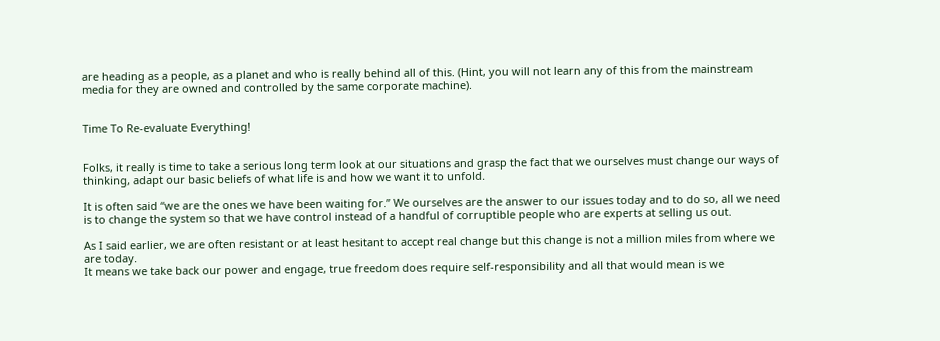are heading as a people, as a planet and who is really behind all of this. (Hint, you will not learn any of this from the mainstream media for they are owned and controlled by the same corporate machine).


Time To Re-evaluate Everything!


Folks, it really is time to take a serious long term look at our situations and grasp the fact that we ourselves must change our ways of thinking, adapt our basic beliefs of what life is and how we want it to unfold.

It is often said “we are the ones we have been waiting for.” We ourselves are the answer to our issues today and to do so, all we need is to change the system so that we have control instead of a handful of corruptible people who are experts at selling us out.

As I said earlier, we are often resistant or at least hesitant to accept real change but this change is not a million miles from where we are today.
It means we take back our power and engage, true freedom does require self-responsibility and all that would mean is we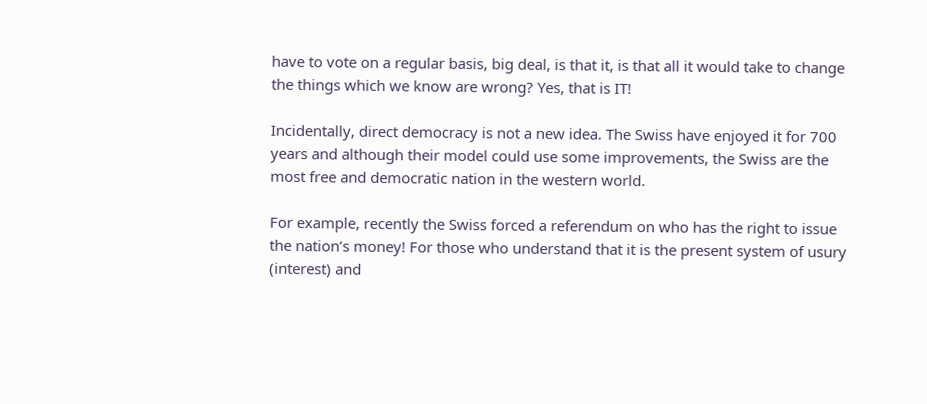have to vote on a regular basis, big deal, is that it, is that all it would take to change the things which we know are wrong? Yes, that is IT!

Incidentally, direct democracy is not a new idea. The Swiss have enjoyed it for 700 years and although their model could use some improvements, the Swiss are the most free and democratic nation in the western world.

For example, recently the Swiss forced a referendum on who has the right to issue the nation’s money! For those who understand that it is the present system of usury (interest) and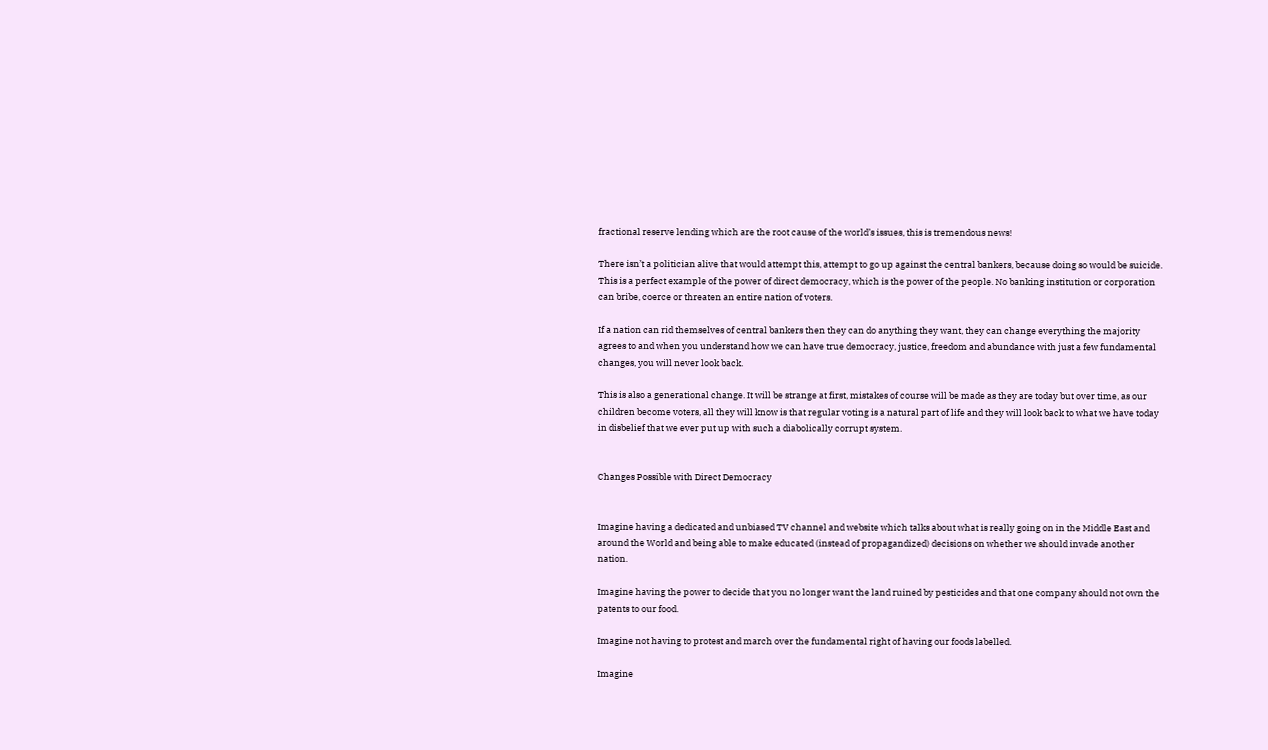fractional reserve lending which are the root cause of the world’s issues, this is tremendous news!

There isn’t a politician alive that would attempt this, attempt to go up against the central bankers, because doing so would be suicide.
This is a perfect example of the power of direct democracy, which is the power of the people. No banking institution or corporation can bribe, coerce or threaten an entire nation of voters.

If a nation can rid themselves of central bankers then they can do anything they want, they can change everything the majority agrees to and when you understand how we can have true democracy, justice, freedom and abundance with just a few fundamental changes, you will never look back.

This is also a generational change. It will be strange at first, mistakes of course will be made as they are today but over time, as our children become voters, all they will know is that regular voting is a natural part of life and they will look back to what we have today in disbelief that we ever put up with such a diabolically corrupt system.


Changes Possible with Direct Democracy


Imagine having a dedicated and unbiased TV channel and website which talks about what is really going on in the Middle East and around the World and being able to make educated (instead of propagandized) decisions on whether we should invade another nation.

Imagine having the power to decide that you no longer want the land ruined by pesticides and that one company should not own the patents to our food.

Imagine not having to protest and march over the fundamental right of having our foods labelled.

Imagine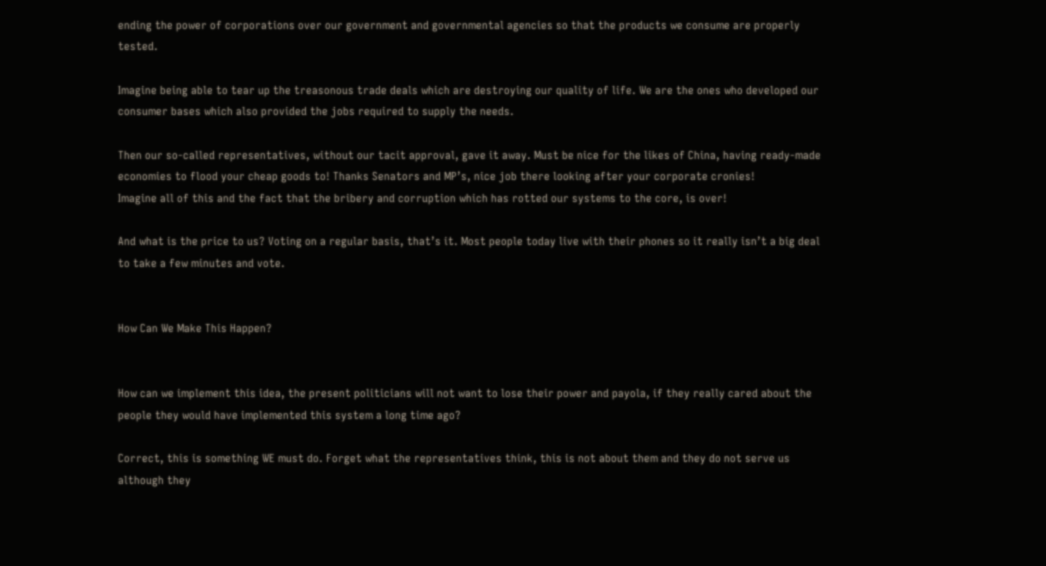ending the power of corporations over our government and governmental agencies so that the products we consume are properly tested.

Imagine being able to tear up the treasonous trade deals which are destroying our quality of life. We are the ones who developed our consumer bases which also provided the jobs required to supply the needs.

Then our so-called representatives, without our tacit approval, gave it away. Must be nice for the likes of China, having ready-made economies to flood your cheap goods to! Thanks Senators and MP’s, nice job there looking after your corporate cronies!
Imagine all of this and the fact that the bribery and corruption which has rotted our systems to the core, is over!

And what is the price to us? Voting on a regular basis, that’s it. Most people today live with their phones so it really isn’t a big deal to take a few minutes and vote.


How Can We Make This Happen?


How can we implement this idea, the present politicians will not want to lose their power and payola, if they really cared about the people they would have implemented this system a long time ago?

Correct, this is something WE must do. Forget what the representatives think, this is not about them and they do not serve us although they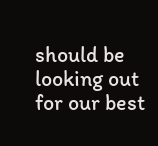should be looking out for our best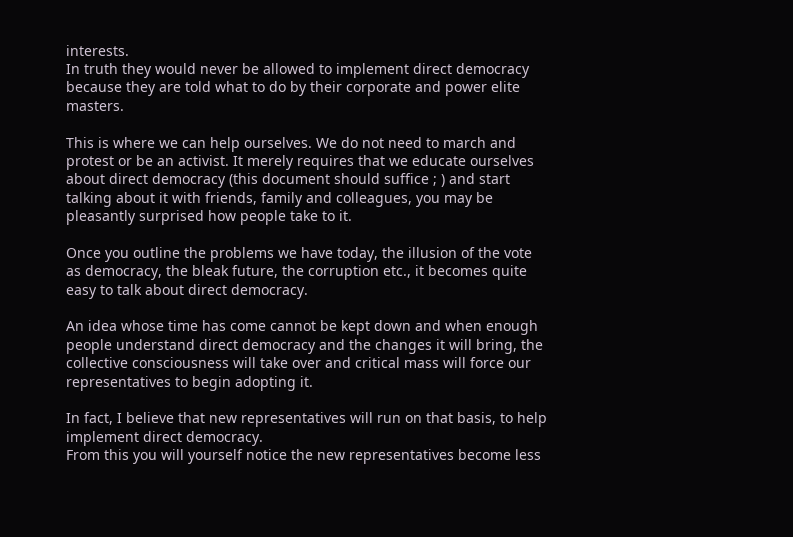interests.
In truth they would never be allowed to implement direct democracy because they are told what to do by their corporate and power elite masters.

This is where we can help ourselves. We do not need to march and protest or be an activist. It merely requires that we educate ourselves about direct democracy (this document should suffice ; ) and start talking about it with friends, family and colleagues, you may be pleasantly surprised how people take to it.

Once you outline the problems we have today, the illusion of the vote as democracy, the bleak future, the corruption etc., it becomes quite easy to talk about direct democracy.

An idea whose time has come cannot be kept down and when enough people understand direct democracy and the changes it will bring, the collective consciousness will take over and critical mass will force our representatives to begin adopting it.

In fact, I believe that new representatives will run on that basis, to help implement direct democracy.
From this you will yourself notice the new representatives become less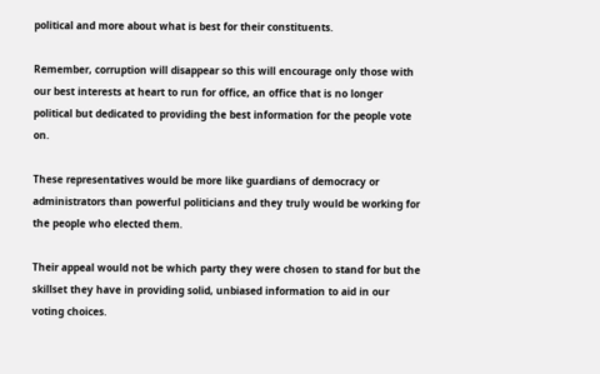political and more about what is best for their constituents.

Remember, corruption will disappear so this will encourage only those with our best interests at heart to run for office, an office that is no longer political but dedicated to providing the best information for the people vote on.

These representatives would be more like guardians of democracy or administrators than powerful politicians and they truly would be working for the people who elected them.

Their appeal would not be which party they were chosen to stand for but the skillset they have in providing solid, unbiased information to aid in our voting choices.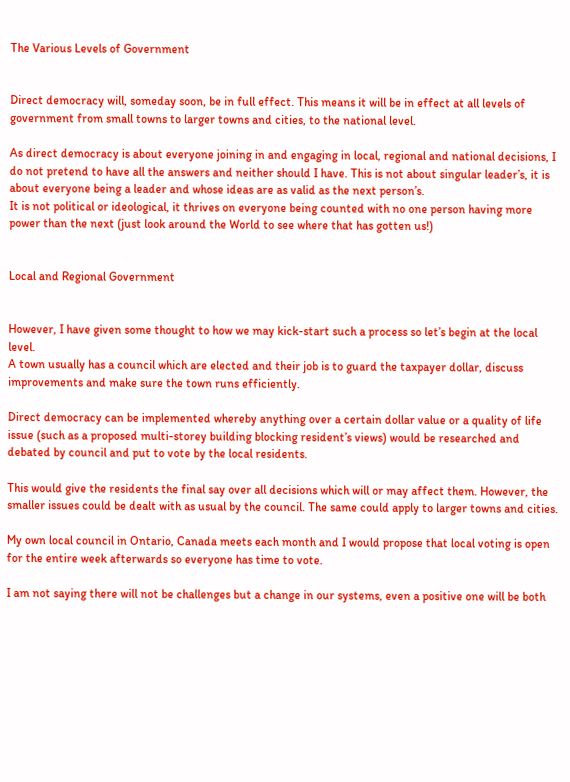The Various Levels of Government


Direct democracy will, someday soon, be in full effect. This means it will be in effect at all levels of government from small towns to larger towns and cities, to the national level.

As direct democracy is about everyone joining in and engaging in local, regional and national decisions, I do not pretend to have all the answers and neither should I have. This is not about singular leader’s, it is about everyone being a leader and whose ideas are as valid as the next person’s.
It is not political or ideological, it thrives on everyone being counted with no one person having more power than the next (just look around the World to see where that has gotten us!)


Local and Regional Government


However, I have given some thought to how we may kick-start such a process so let’s begin at the local level.
A town usually has a council which are elected and their job is to guard the taxpayer dollar, discuss improvements and make sure the town runs efficiently.

Direct democracy can be implemented whereby anything over a certain dollar value or a quality of life issue (such as a proposed multi-storey building blocking resident’s views) would be researched and debated by council and put to vote by the local residents.

This would give the residents the final say over all decisions which will or may affect them. However, the smaller issues could be dealt with as usual by the council. The same could apply to larger towns and cities.

My own local council in Ontario, Canada meets each month and I would propose that local voting is open for the entire week afterwards so everyone has time to vote.

I am not saying there will not be challenges but a change in our systems, even a positive one will be both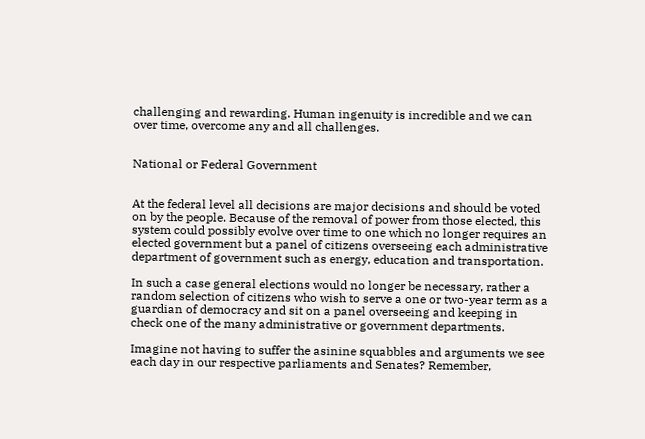challenging and rewarding. Human ingenuity is incredible and we can over time, overcome any and all challenges.


National or Federal Government


At the federal level all decisions are major decisions and should be voted on by the people. Because of the removal of power from those elected, this system could possibly evolve over time to one which no longer requires an elected government but a panel of citizens overseeing each administrative department of government such as energy, education and transportation.

In such a case general elections would no longer be necessary, rather a random selection of citizens who wish to serve a one or two-year term as a guardian of democracy and sit on a panel overseeing and keeping in check one of the many administrative or government departments.

Imagine not having to suffer the asinine squabbles and arguments we see each day in our respective parliaments and Senates? Remember,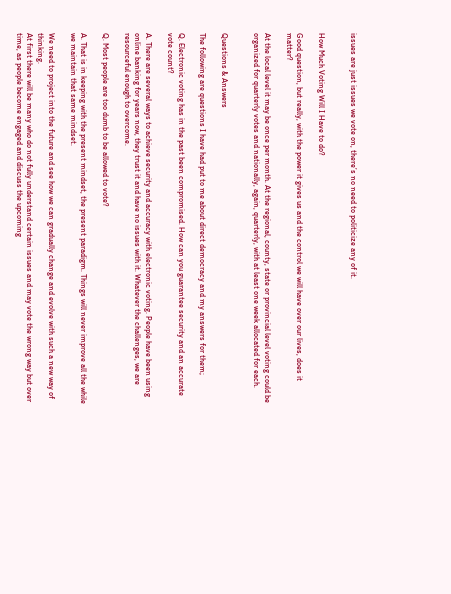issues are just issues we vote on, there’s no need to politicize any of it.


How Much Voting Will I Have to do?

Good question, but really, with the power it gives us and the control we will have over our lives, does it matter?

At the local level it may be once per month. At the regional, county, state or provincial level voting could be organized for quarterly votes and nationally, again, quarterly, with at least one week allocated for each.


Questions & Answers

The following are questions I have had put to me about direct democracy and my answers for them;

Q. Electronic voting has in the past been compromised. How can you guarantee security and an accurate vote count?

A. There are several ways to achieve security and accuracy with electronic voting. People have been using online banking for years now, they trust it and have no issues with it. Whatever the challenges, we are resourceful enough to overcome.

Q. Most people are too dumb to be allowed to vote?

A. That is in keeping with the present mindset, the present paradigm. Things will never improve all the while we maintain that same mindset.

We need to project into the future and see how we can gradually change and evolve with such a new way of thinking.
At first there will be many who do not fully understand certain issues and may vote the wrong way but over time, as people become engaged and discuss the upcoming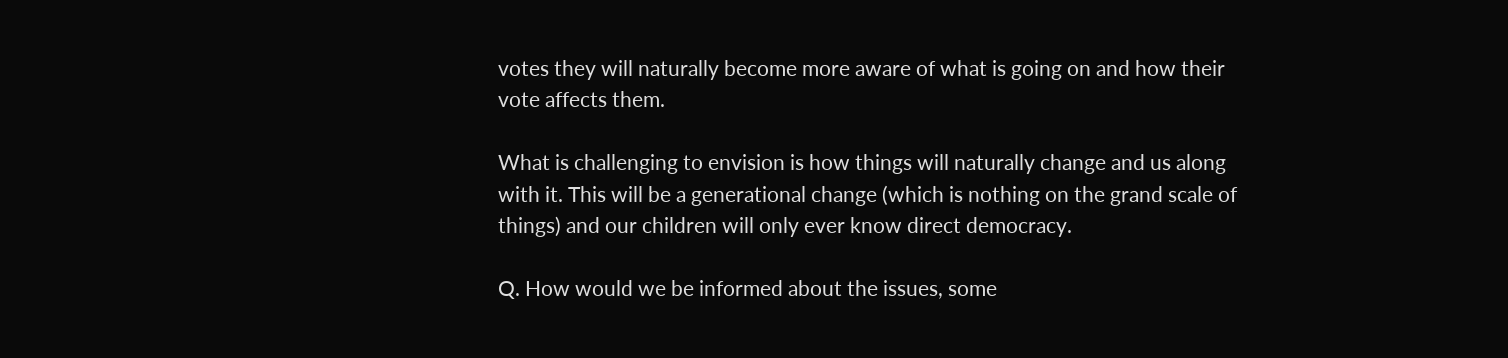votes they will naturally become more aware of what is going on and how their vote affects them.

What is challenging to envision is how things will naturally change and us along with it. This will be a generational change (which is nothing on the grand scale of things) and our children will only ever know direct democracy.

Q. How would we be informed about the issues, some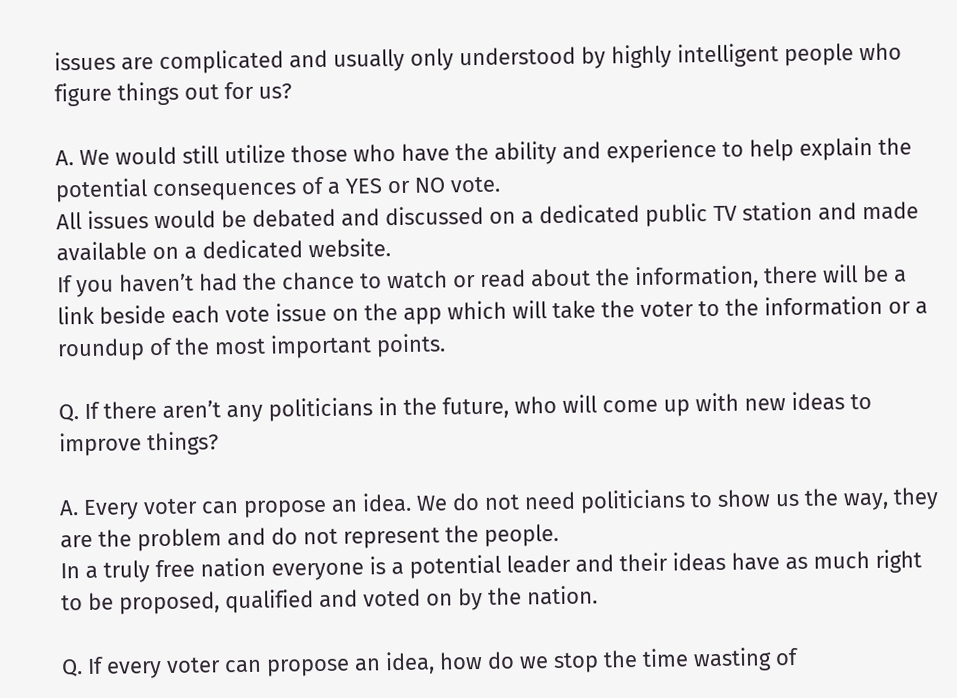issues are complicated and usually only understood by highly intelligent people who figure things out for us?

A. We would still utilize those who have the ability and experience to help explain the potential consequences of a YES or NO vote.
All issues would be debated and discussed on a dedicated public TV station and made available on a dedicated website.
If you haven’t had the chance to watch or read about the information, there will be a link beside each vote issue on the app which will take the voter to the information or a roundup of the most important points.

Q. If there aren’t any politicians in the future, who will come up with new ideas to improve things?

A. Every voter can propose an idea. We do not need politicians to show us the way, they are the problem and do not represent the people.
In a truly free nation everyone is a potential leader and their ideas have as much right to be proposed, qualified and voted on by the nation.

Q. If every voter can propose an idea, how do we stop the time wasting of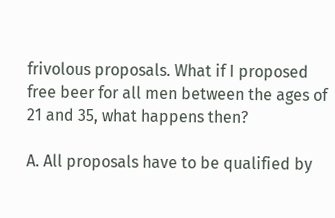frivolous proposals. What if I proposed free beer for all men between the ages of 21 and 35, what happens then?

A. All proposals have to be qualified by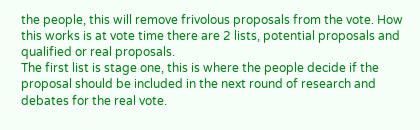the people, this will remove frivolous proposals from the vote. How this works is at vote time there are 2 lists, potential proposals and qualified or real proposals.
The first list is stage one, this is where the people decide if the proposal should be included in the next round of research and debates for the real vote.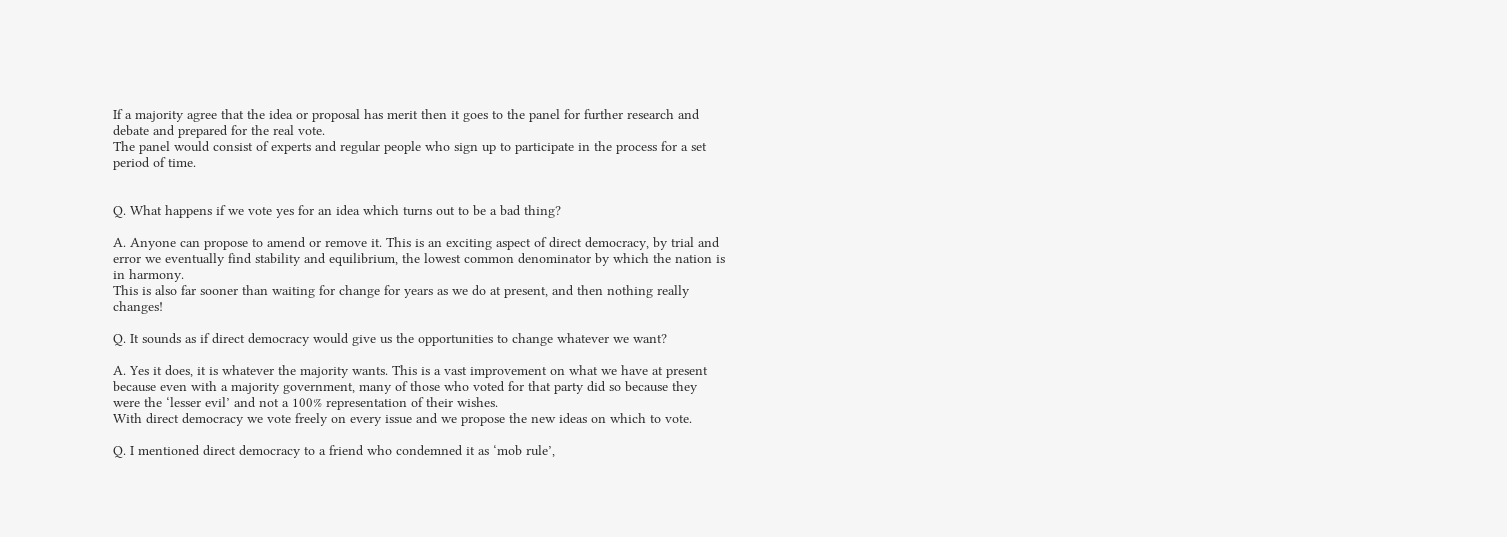If a majority agree that the idea or proposal has merit then it goes to the panel for further research and debate and prepared for the real vote.
The panel would consist of experts and regular people who sign up to participate in the process for a set period of time.


Q. What happens if we vote yes for an idea which turns out to be a bad thing?

A. Anyone can propose to amend or remove it. This is an exciting aspect of direct democracy, by trial and error we eventually find stability and equilibrium, the lowest common denominator by which the nation is in harmony.
This is also far sooner than waiting for change for years as we do at present, and then nothing really changes!

Q. It sounds as if direct democracy would give us the opportunities to change whatever we want?

A. Yes it does, it is whatever the majority wants. This is a vast improvement on what we have at present because even with a majority government, many of those who voted for that party did so because they were the ‘lesser evil’ and not a 100% representation of their wishes.
With direct democracy we vote freely on every issue and we propose the new ideas on which to vote.

Q. I mentioned direct democracy to a friend who condemned it as ‘mob rule’,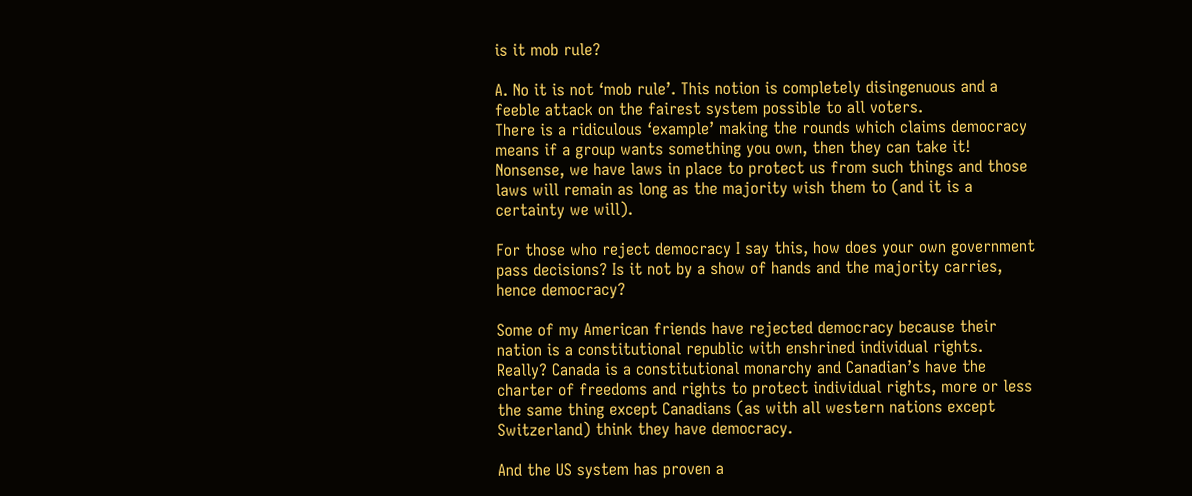is it mob rule?

A. No it is not ‘mob rule’. This notion is completely disingenuous and a feeble attack on the fairest system possible to all voters.
There is a ridiculous ‘example’ making the rounds which claims democracy means if a group wants something you own, then they can take it! Nonsense, we have laws in place to protect us from such things and those laws will remain as long as the majority wish them to (and it is a certainty we will).

For those who reject democracy I say this, how does your own government pass decisions? Is it not by a show of hands and the majority carries, hence democracy?

Some of my American friends have rejected democracy because their nation is a constitutional republic with enshrined individual rights. Really? Canada is a constitutional monarchy and Canadian’s have the charter of freedoms and rights to protect individual rights, more or less the same thing except Canadians (as with all western nations except Switzerland) think they have democracy.

And the US system has proven a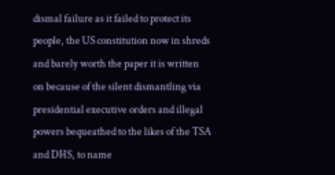dismal failure as it failed to protect its people, the US constitution now in shreds and barely worth the paper it is written on because of the silent dismantling via presidential executive orders and illegal powers bequeathed to the likes of the TSA and DHS, to name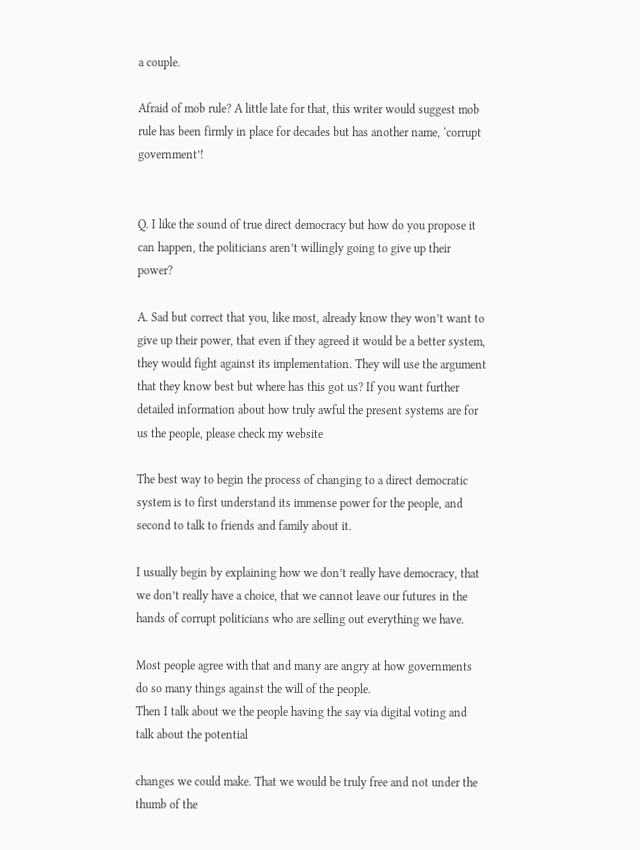a couple.

Afraid of mob rule? A little late for that, this writer would suggest mob rule has been firmly in place for decades but has another name, ‘corrupt government’!


Q. I like the sound of true direct democracy but how do you propose it can happen, the politicians aren’t willingly going to give up their power?

A. Sad but correct that you, like most, already know they won’t want to give up their power, that even if they agreed it would be a better system, they would fight against its implementation. They will use the argument that they know best but where has this got us? If you want further detailed information about how truly awful the present systems are for us the people, please check my website

The best way to begin the process of changing to a direct democratic system is to first understand its immense power for the people, and second to talk to friends and family about it.

I usually begin by explaining how we don’t really have democracy, that we don’t really have a choice, that we cannot leave our futures in the hands of corrupt politicians who are selling out everything we have.

Most people agree with that and many are angry at how governments do so many things against the will of the people.
Then I talk about we the people having the say via digital voting and talk about the potential

changes we could make. That we would be truly free and not under the thumb of the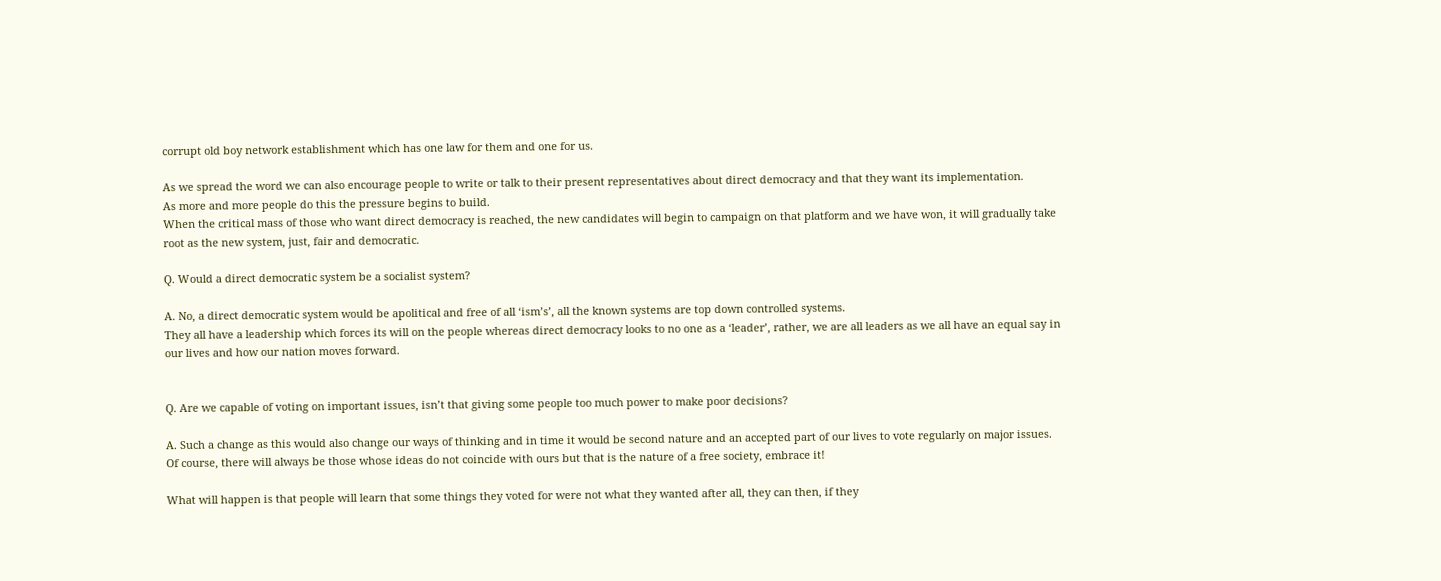corrupt old boy network establishment which has one law for them and one for us.

As we spread the word we can also encourage people to write or talk to their present representatives about direct democracy and that they want its implementation.
As more and more people do this the pressure begins to build.
When the critical mass of those who want direct democracy is reached, the new candidates will begin to campaign on that platform and we have won, it will gradually take root as the new system, just, fair and democratic.

Q. Would a direct democratic system be a socialist system?

A. No, a direct democratic system would be apolitical and free of all ‘ism’s’, all the known systems are top down controlled systems.
They all have a leadership which forces its will on the people whereas direct democracy looks to no one as a ‘leader’, rather, we are all leaders as we all have an equal say in our lives and how our nation moves forward.


Q. Are we capable of voting on important issues, isn’t that giving some people too much power to make poor decisions?

A. Such a change as this would also change our ways of thinking and in time it would be second nature and an accepted part of our lives to vote regularly on major issues.
Of course, there will always be those whose ideas do not coincide with ours but that is the nature of a free society, embrace it!

What will happen is that people will learn that some things they voted for were not what they wanted after all, they can then, if they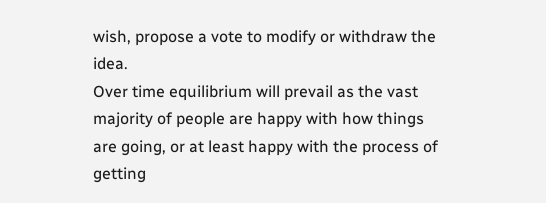wish, propose a vote to modify or withdraw the idea.
Over time equilibrium will prevail as the vast majority of people are happy with how things are going, or at least happy with the process of getting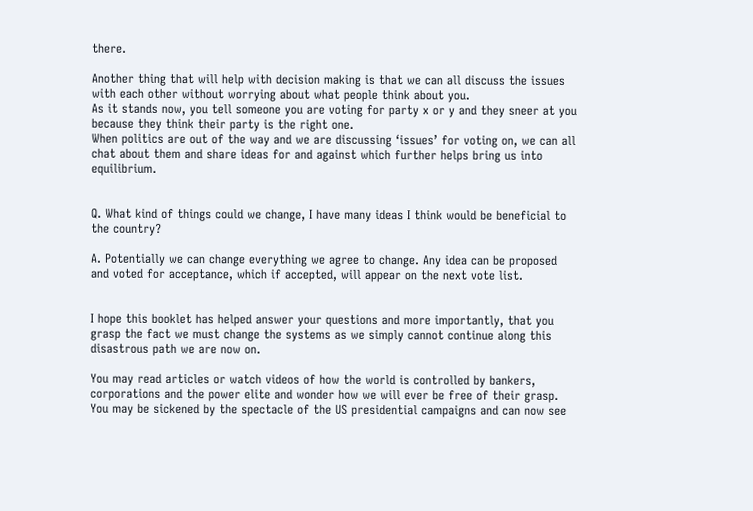there.

Another thing that will help with decision making is that we can all discuss the issues with each other without worrying about what people think about you.
As it stands now, you tell someone you are voting for party x or y and they sneer at you because they think their party is the right one.
When politics are out of the way and we are discussing ‘issues’ for voting on, we can all chat about them and share ideas for and against which further helps bring us into equilibrium.


Q. What kind of things could we change, I have many ideas I think would be beneficial to the country?

A. Potentially we can change everything we agree to change. Any idea can be proposed and voted for acceptance, which if accepted, will appear on the next vote list.


I hope this booklet has helped answer your questions and more importantly, that you grasp the fact we must change the systems as we simply cannot continue along this disastrous path we are now on.

You may read articles or watch videos of how the world is controlled by bankers, corporations and the power elite and wonder how we will ever be free of their grasp.
You may be sickened by the spectacle of the US presidential campaigns and can now see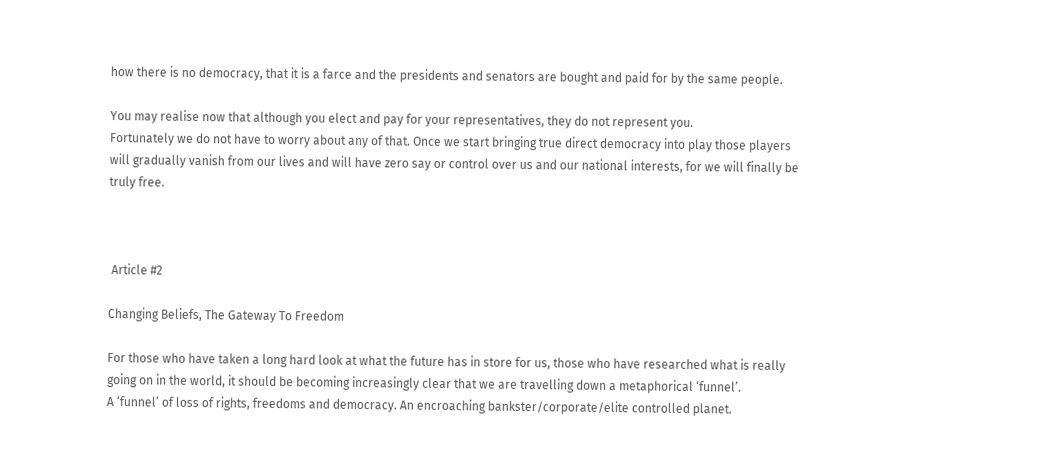how there is no democracy, that it is a farce and the presidents and senators are bought and paid for by the same people.

You may realise now that although you elect and pay for your representatives, they do not represent you.
Fortunately we do not have to worry about any of that. Once we start bringing true direct democracy into play those players will gradually vanish from our lives and will have zero say or control over us and our national interests, for we will finally be truly free.



 Article #2

Changing Beliefs, The Gateway To Freedom

For those who have taken a long hard look at what the future has in store for us, those who have researched what is really going on in the world, it should be becoming increasingly clear that we are travelling down a metaphorical ‘funnel’.
A ‘funnel’ of loss of rights, freedoms and democracy. An encroaching bankster/corporate/elite controlled planet.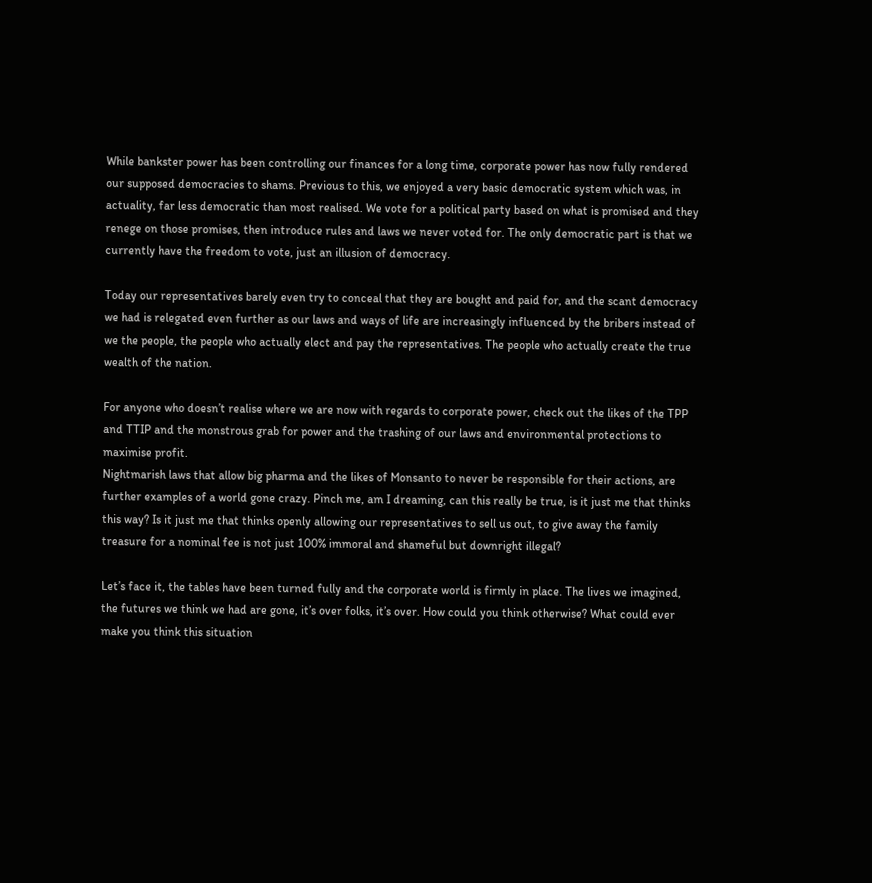While bankster power has been controlling our finances for a long time, corporate power has now fully rendered our supposed democracies to shams. Previous to this, we enjoyed a very basic democratic system which was, in actuality, far less democratic than most realised. We vote for a political party based on what is promised and they renege on those promises, then introduce rules and laws we never voted for. The only democratic part is that we currently have the freedom to vote, just an illusion of democracy.

Today our representatives barely even try to conceal that they are bought and paid for, and the scant democracy we had is relegated even further as our laws and ways of life are increasingly influenced by the bribers instead of we the people, the people who actually elect and pay the representatives. The people who actually create the true wealth of the nation.

For anyone who doesn’t realise where we are now with regards to corporate power, check out the likes of the TPP and TTIP and the monstrous grab for power and the trashing of our laws and environmental protections to maximise profit.
Nightmarish laws that allow big pharma and the likes of Monsanto to never be responsible for their actions, are further examples of a world gone crazy. Pinch me, am I dreaming, can this really be true, is it just me that thinks this way? Is it just me that thinks openly allowing our representatives to sell us out, to give away the family treasure for a nominal fee is not just 100% immoral and shameful but downright illegal?

Let’s face it, the tables have been turned fully and the corporate world is firmly in place. The lives we imagined, the futures we think we had are gone, it’s over folks, it’s over. How could you think otherwise? What could ever make you think this situation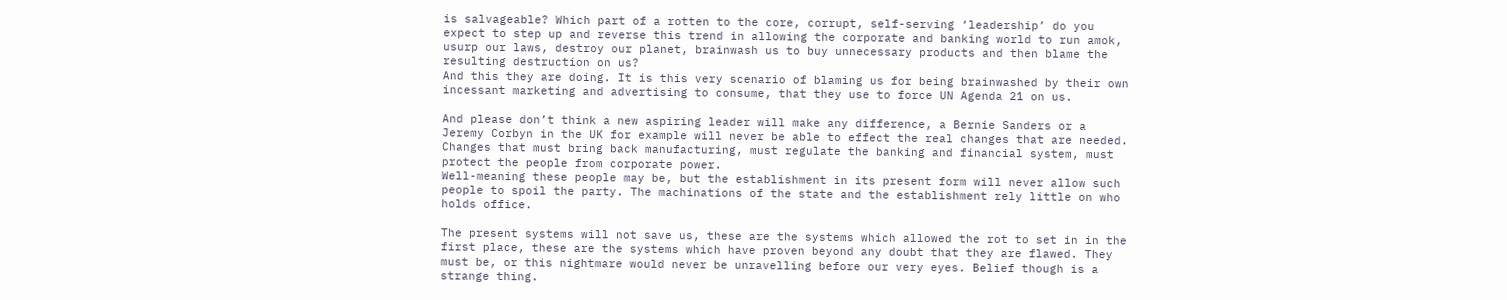is salvageable? Which part of a rotten to the core, corrupt, self-serving ‘leadership’ do you expect to step up and reverse this trend in allowing the corporate and banking world to run amok, usurp our laws, destroy our planet, brainwash us to buy unnecessary products and then blame the resulting destruction on us?
And this they are doing. It is this very scenario of blaming us for being brainwashed by their own incessant marketing and advertising to consume, that they use to force UN Agenda 21 on us.

And please don’t think a new aspiring leader will make any difference, a Bernie Sanders or a Jeremy Corbyn in the UK for example will never be able to effect the real changes that are needed. Changes that must bring back manufacturing, must regulate the banking and financial system, must protect the people from corporate power.
Well-meaning these people may be, but the establishment in its present form will never allow such people to spoil the party. The machinations of the state and the establishment rely little on who holds office.

The present systems will not save us, these are the systems which allowed the rot to set in in the first place, these are the systems which have proven beyond any doubt that they are flawed. They must be, or this nightmare would never be unravelling before our very eyes. Belief though is a strange thing.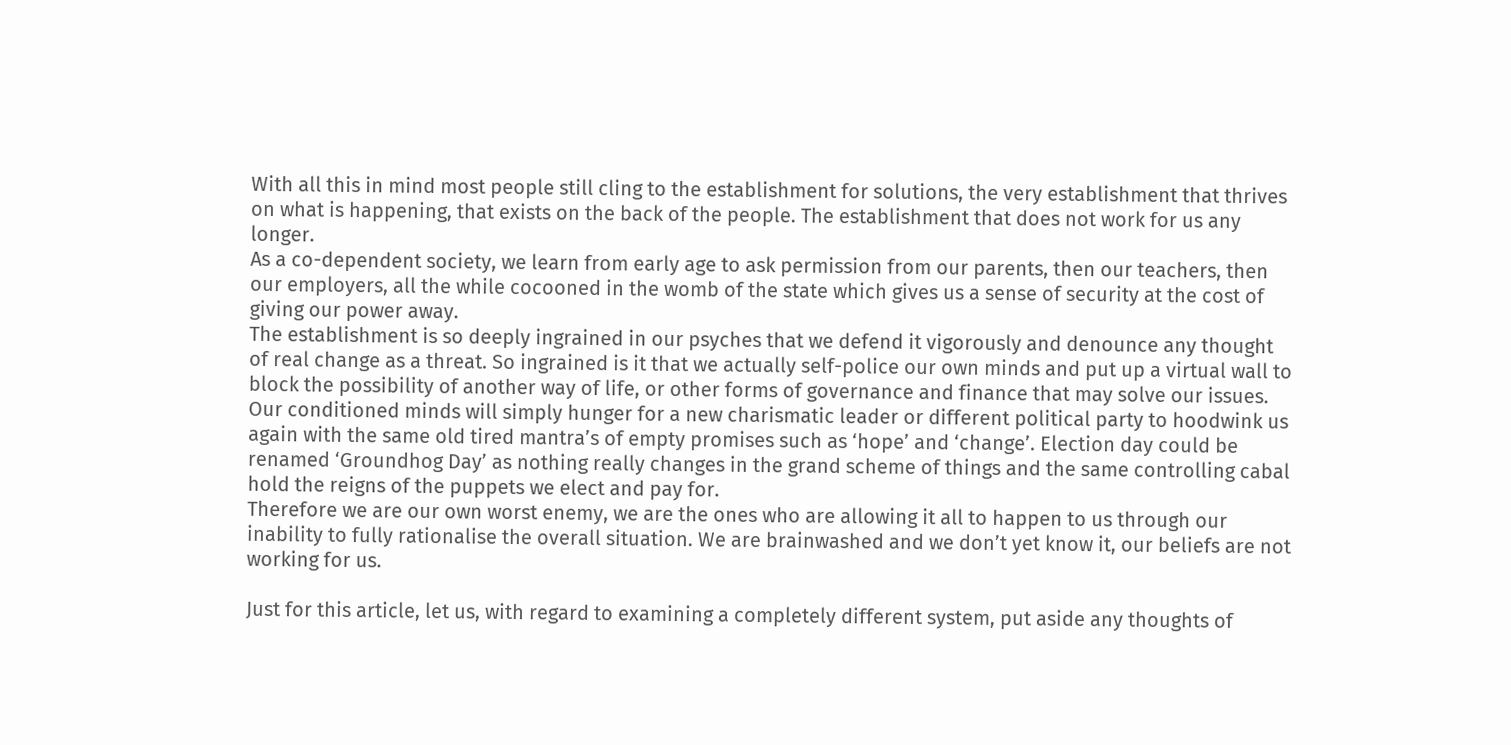With all this in mind most people still cling to the establishment for solutions, the very establishment that thrives on what is happening, that exists on the back of the people. The establishment that does not work for us any longer.
As a co-dependent society, we learn from early age to ask permission from our parents, then our teachers, then our employers, all the while cocooned in the womb of the state which gives us a sense of security at the cost of giving our power away.
The establishment is so deeply ingrained in our psyches that we defend it vigorously and denounce any thought of real change as a threat. So ingrained is it that we actually self-police our own minds and put up a virtual wall to block the possibility of another way of life, or other forms of governance and finance that may solve our issues. Our conditioned minds will simply hunger for a new charismatic leader or different political party to hoodwink us again with the same old tired mantra’s of empty promises such as ‘hope’ and ‘change’. Election day could be renamed ‘Groundhog Day’ as nothing really changes in the grand scheme of things and the same controlling cabal hold the reigns of the puppets we elect and pay for.
Therefore we are our own worst enemy, we are the ones who are allowing it all to happen to us through our inability to fully rationalise the overall situation. We are brainwashed and we don’t yet know it, our beliefs are not working for us.

Just for this article, let us, with regard to examining a completely different system, put aside any thoughts of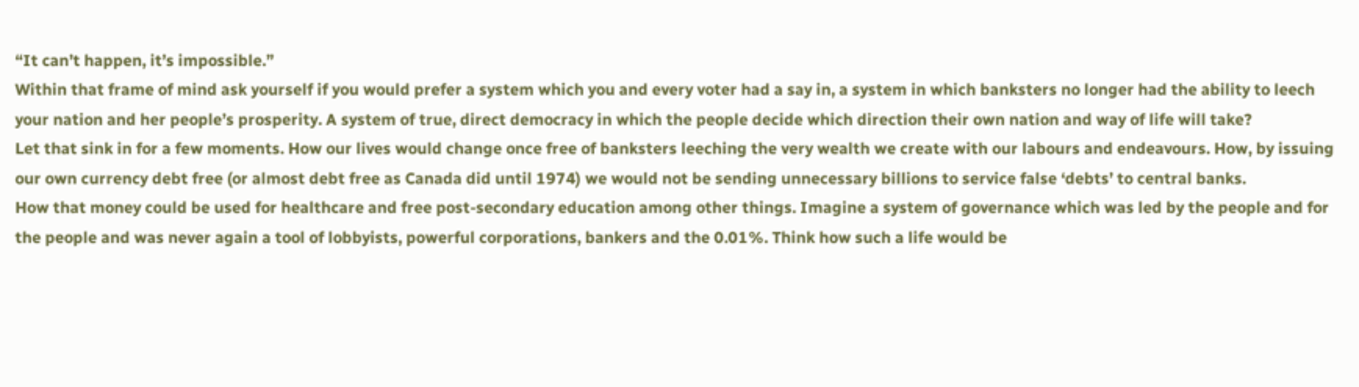“It can’t happen, it’s impossible.”
Within that frame of mind ask yourself if you would prefer a system which you and every voter had a say in, a system in which banksters no longer had the ability to leech your nation and her people’s prosperity. A system of true, direct democracy in which the people decide which direction their own nation and way of life will take?
Let that sink in for a few moments. How our lives would change once free of banksters leeching the very wealth we create with our labours and endeavours. How, by issuing our own currency debt free (or almost debt free as Canada did until 1974) we would not be sending unnecessary billions to service false ‘debts’ to central banks.
How that money could be used for healthcare and free post-secondary education among other things. Imagine a system of governance which was led by the people and for the people and was never again a tool of lobbyists, powerful corporations, bankers and the 0.01%. Think how such a life would be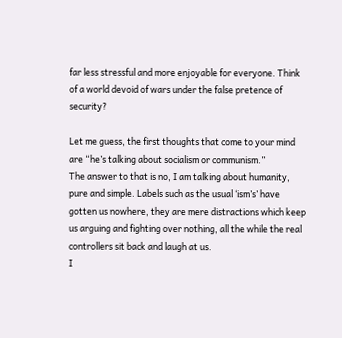far less stressful and more enjoyable for everyone. Think of a world devoid of wars under the false pretence of security?

Let me guess, the first thoughts that come to your mind are “he’s talking about socialism or communism.”
The answer to that is no, I am talking about humanity, pure and simple. Labels such as the usual ‘ism’s’ have gotten us nowhere, they are mere distractions which keep us arguing and fighting over nothing, all the while the real controllers sit back and laugh at us.
I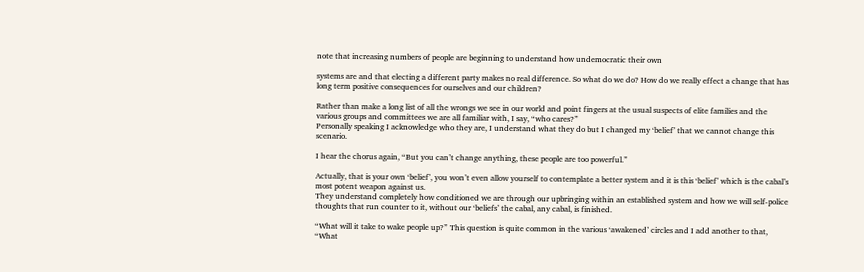note that increasing numbers of people are beginning to understand how undemocratic their own

systems are and that electing a different party makes no real difference. So what do we do? How do we really effect a change that has long term positive consequences for ourselves and our children?

Rather than make a long list of all the wrongs we see in our world and point fingers at the usual suspects of elite families and the various groups and committees we are all familiar with, I say, “who cares?”
Personally speaking I acknowledge who they are, I understand what they do but I changed my ‘belief’ that we cannot change this scenario.

I hear the chorus again, “But you can’t change anything, these people are too powerful.”

Actually, that is your own ‘belief’, you won’t even allow yourself to contemplate a better system and it is this ‘belief’ which is the cabal’s most potent weapon against us.
They understand completely how conditioned we are through our upbringing within an established system and how we will self-police thoughts that run counter to it, without our ‘beliefs’ the cabal, any cabal, is finished.

“What will it take to wake people up?” This question is quite common in the various ‘awakened’ circles and I add another to that, “What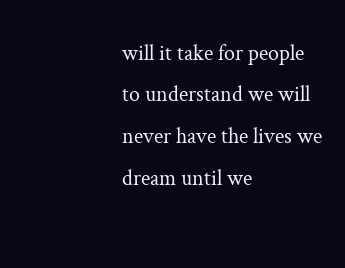will it take for people to understand we will never have the lives we dream until we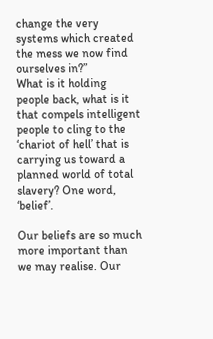change the very systems which created the mess we now find ourselves in?”
What is it holding people back, what is it that compels intelligent people to cling to the ‘chariot of hell’ that is carrying us toward a planned world of total slavery? One word, ‘belief’.

Our beliefs are so much more important than we may realise. Our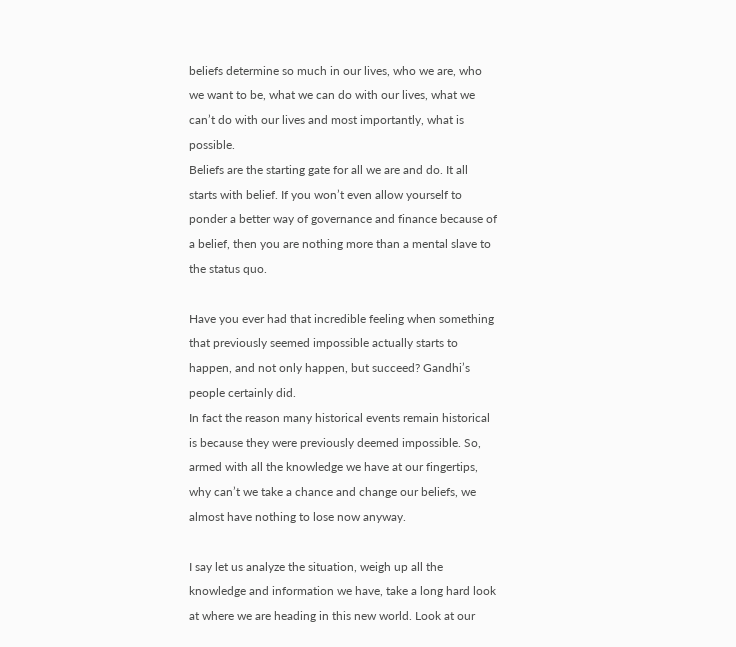beliefs determine so much in our lives, who we are, who we want to be, what we can do with our lives, what we can’t do with our lives and most importantly, what is possible.
Beliefs are the starting gate for all we are and do. It all starts with belief. If you won’t even allow yourself to ponder a better way of governance and finance because of a belief, then you are nothing more than a mental slave to the status quo.

Have you ever had that incredible feeling when something that previously seemed impossible actually starts to happen, and not only happen, but succeed? Gandhi’s people certainly did.
In fact the reason many historical events remain historical is because they were previously deemed impossible. So, armed with all the knowledge we have at our fingertips, why can’t we take a chance and change our beliefs, we almost have nothing to lose now anyway.

I say let us analyze the situation, weigh up all the knowledge and information we have, take a long hard look at where we are heading in this new world. Look at our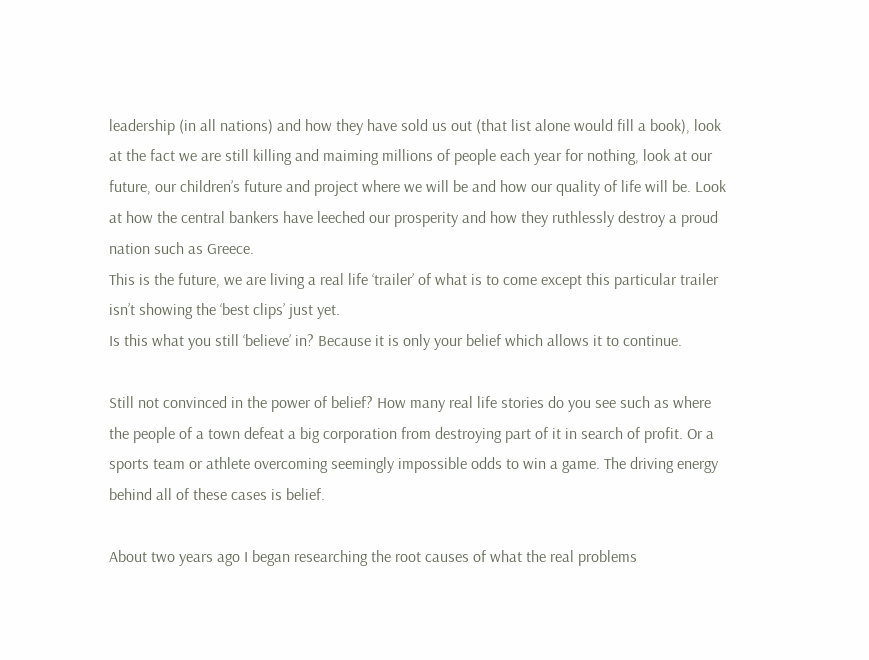leadership (in all nations) and how they have sold us out (that list alone would fill a book), look at the fact we are still killing and maiming millions of people each year for nothing, look at our future, our children’s future and project where we will be and how our quality of life will be. Look at how the central bankers have leeched our prosperity and how they ruthlessly destroy a proud nation such as Greece.
This is the future, we are living a real life ‘trailer’ of what is to come except this particular trailer isn’t showing the ‘best clips’ just yet.
Is this what you still ‘believe’ in? Because it is only your belief which allows it to continue.

Still not convinced in the power of belief? How many real life stories do you see such as where the people of a town defeat a big corporation from destroying part of it in search of profit. Or a sports team or athlete overcoming seemingly impossible odds to win a game. The driving energy behind all of these cases is belief.

About two years ago I began researching the root causes of what the real problems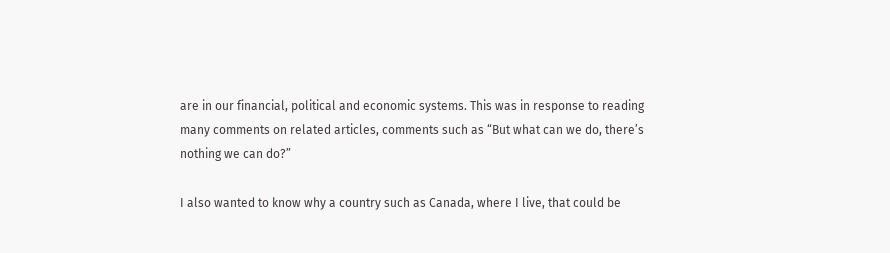are in our financial, political and economic systems. This was in response to reading many comments on related articles, comments such as “But what can we do, there’s nothing we can do?”

I also wanted to know why a country such as Canada, where I live, that could be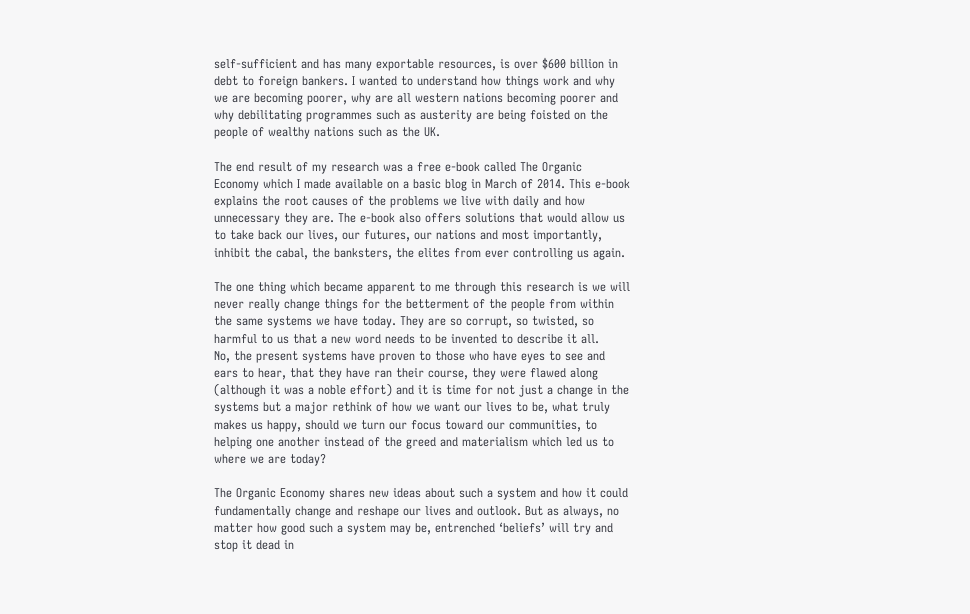self-sufficient and has many exportable resources, is over $600 billion in debt to foreign bankers. I wanted to understand how things work and why we are becoming poorer, why are all western nations becoming poorer and why debilitating programmes such as austerity are being foisted on the people of wealthy nations such as the UK.

The end result of my research was a free e-book called The Organic Economy which I made available on a basic blog in March of 2014. This e-book explains the root causes of the problems we live with daily and how unnecessary they are. The e-book also offers solutions that would allow us to take back our lives, our futures, our nations and most importantly, inhibit the cabal, the banksters, the elites from ever controlling us again.

The one thing which became apparent to me through this research is we will never really change things for the betterment of the people from within the same systems we have today. They are so corrupt, so twisted, so harmful to us that a new word needs to be invented to describe it all.
No, the present systems have proven to those who have eyes to see and ears to hear, that they have ran their course, they were flawed along (although it was a noble effort) and it is time for not just a change in the systems but a major rethink of how we want our lives to be, what truly makes us happy, should we turn our focus toward our communities, to helping one another instead of the greed and materialism which led us to where we are today?

The Organic Economy shares new ideas about such a system and how it could fundamentally change and reshape our lives and outlook. But as always, no matter how good such a system may be, entrenched ‘beliefs’ will try and stop it dead in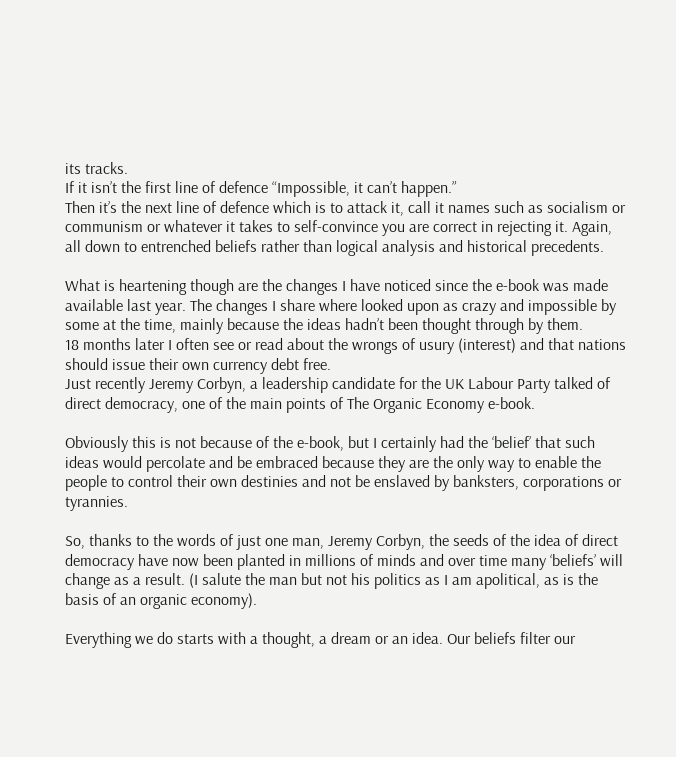its tracks.
If it isn’t the first line of defence “Impossible, it can’t happen.”
Then it’s the next line of defence which is to attack it, call it names such as socialism or communism or whatever it takes to self-convince you are correct in rejecting it. Again, all down to entrenched beliefs rather than logical analysis and historical precedents.

What is heartening though are the changes I have noticed since the e-book was made available last year. The changes I share where looked upon as crazy and impossible by some at the time, mainly because the ideas hadn’t been thought through by them.
18 months later I often see or read about the wrongs of usury (interest) and that nations should issue their own currency debt free.
Just recently Jeremy Corbyn, a leadership candidate for the UK Labour Party talked of direct democracy, one of the main points of The Organic Economy e-book.

Obviously this is not because of the e-book, but I certainly had the ‘belief’ that such ideas would percolate and be embraced because they are the only way to enable the people to control their own destinies and not be enslaved by banksters, corporations or tyrannies.

So, thanks to the words of just one man, Jeremy Corbyn, the seeds of the idea of direct democracy have now been planted in millions of minds and over time many ‘beliefs’ will change as a result. (I salute the man but not his politics as I am apolitical, as is the basis of an organic economy).

Everything we do starts with a thought, a dream or an idea. Our beliefs filter our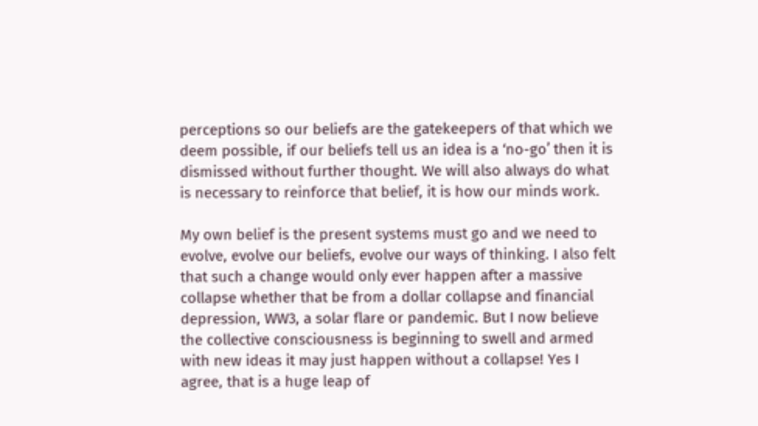perceptions so our beliefs are the gatekeepers of that which we deem possible, if our beliefs tell us an idea is a ‘no-go’ then it is dismissed without further thought. We will also always do what is necessary to reinforce that belief, it is how our minds work.

My own belief is the present systems must go and we need to evolve, evolve our beliefs, evolve our ways of thinking. I also felt that such a change would only ever happen after a massive collapse whether that be from a dollar collapse and financial depression, WW3, a solar flare or pandemic. But I now believe the collective consciousness is beginning to swell and armed with new ideas it may just happen without a collapse! Yes I agree, that is a huge leap of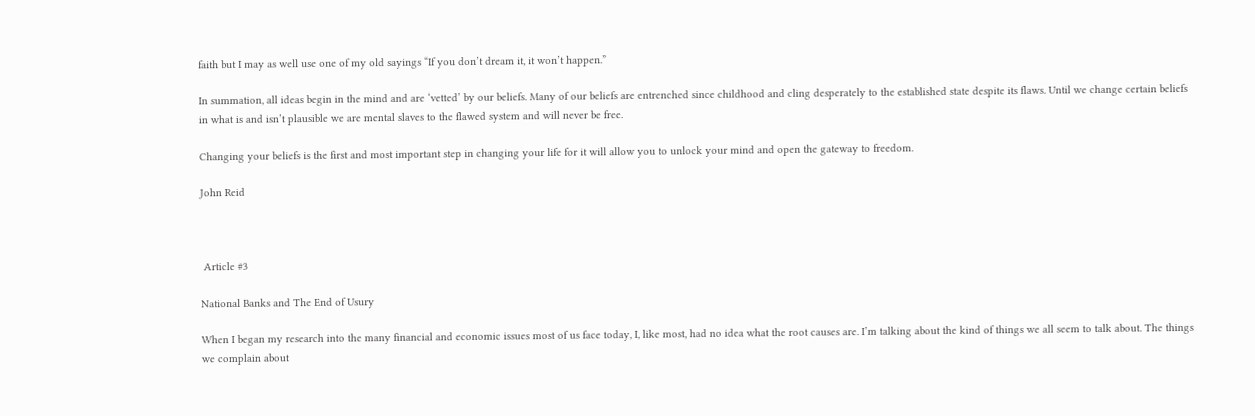faith but I may as well use one of my old sayings “If you don’t dream it, it won’t happen.”

In summation, all ideas begin in the mind and are ‘vetted’ by our beliefs. Many of our beliefs are entrenched since childhood and cling desperately to the established state despite its flaws. Until we change certain beliefs in what is and isn’t plausible we are mental slaves to the flawed system and will never be free.

Changing your beliefs is the first and most important step in changing your life for it will allow you to unlock your mind and open the gateway to freedom.

John Reid



 Article #3

National Banks and The End of Usury

When I began my research into the many financial and economic issues most of us face today, I, like most, had no idea what the root causes are. I’m talking about the kind of things we all seem to talk about. The things we complain about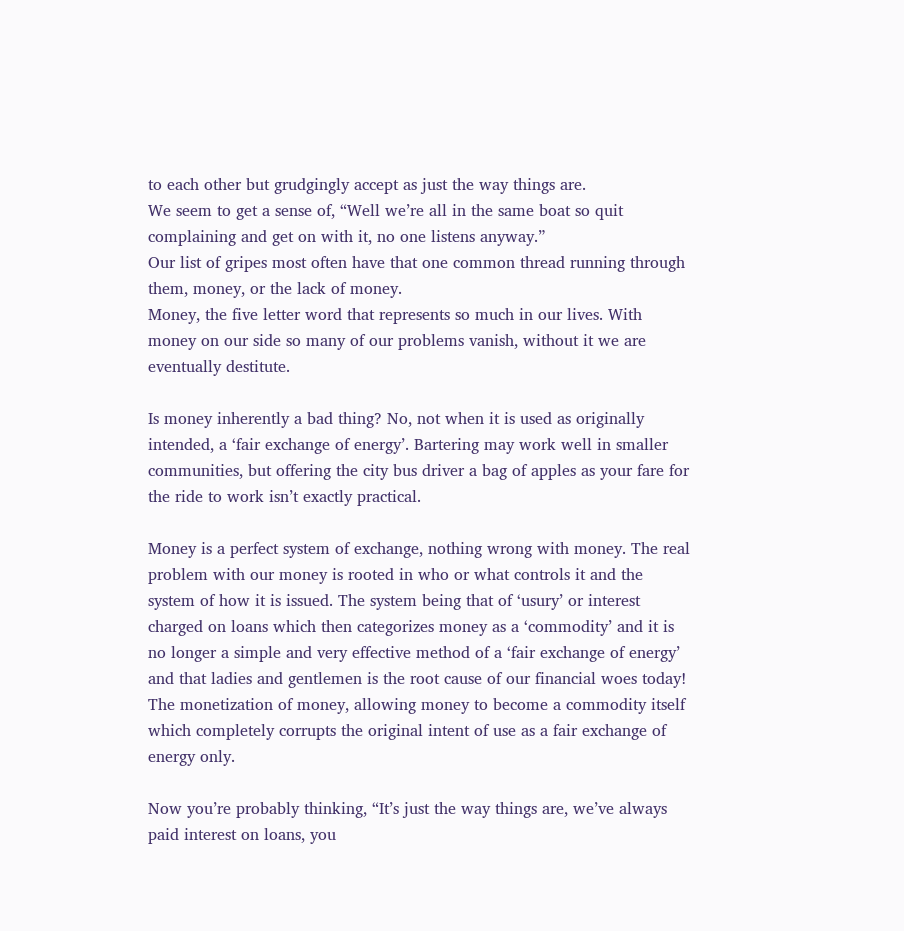to each other but grudgingly accept as just the way things are.
We seem to get a sense of, “Well we’re all in the same boat so quit complaining and get on with it, no one listens anyway.”
Our list of gripes most often have that one common thread running through them, money, or the lack of money.
Money, the five letter word that represents so much in our lives. With money on our side so many of our problems vanish, without it we are eventually destitute.

Is money inherently a bad thing? No, not when it is used as originally intended, a ‘fair exchange of energy’. Bartering may work well in smaller communities, but offering the city bus driver a bag of apples as your fare for the ride to work isn’t exactly practical.

Money is a perfect system of exchange, nothing wrong with money. The real problem with our money is rooted in who or what controls it and the system of how it is issued. The system being that of ‘usury’ or interest charged on loans which then categorizes money as a ‘commodity’ and it is no longer a simple and very effective method of a ‘fair exchange of energy’ and that ladies and gentlemen is the root cause of our financial woes today!
The monetization of money, allowing money to become a commodity itself which completely corrupts the original intent of use as a fair exchange of energy only.

Now you’re probably thinking, “It’s just the way things are, we’ve always paid interest on loans, you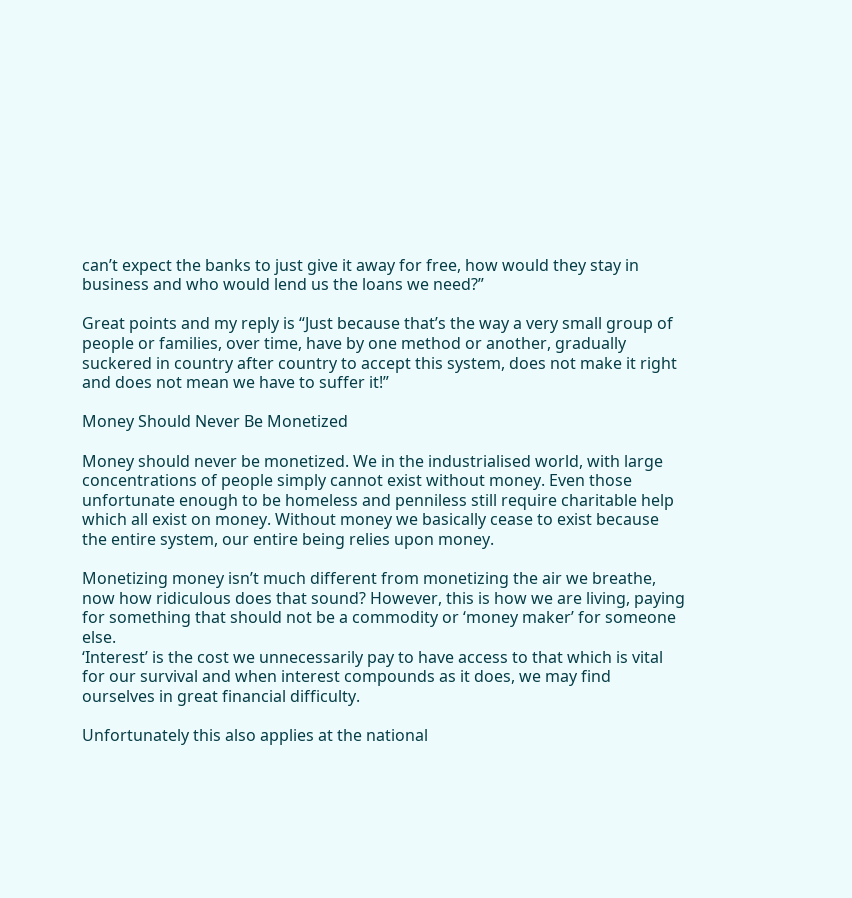can’t expect the banks to just give it away for free, how would they stay in business and who would lend us the loans we need?”

Great points and my reply is “Just because that’s the way a very small group of people or families, over time, have by one method or another, gradually suckered in country after country to accept this system, does not make it right and does not mean we have to suffer it!”

Money Should Never Be Monetized

Money should never be monetized. We in the industrialised world, with large concentrations of people simply cannot exist without money. Even those unfortunate enough to be homeless and penniless still require charitable help which all exist on money. Without money we basically cease to exist because the entire system, our entire being relies upon money.

Monetizing money isn’t much different from monetizing the air we breathe, now how ridiculous does that sound? However, this is how we are living, paying for something that should not be a commodity or ‘money maker’ for someone else.
‘Interest’ is the cost we unnecessarily pay to have access to that which is vital for our survival and when interest compounds as it does, we may find ourselves in great financial difficulty.

Unfortunately this also applies at the national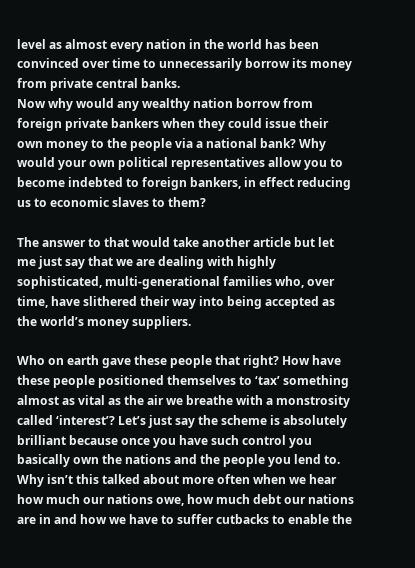level as almost every nation in the world has been convinced over time to unnecessarily borrow its money from private central banks.
Now why would any wealthy nation borrow from foreign private bankers when they could issue their own money to the people via a national bank? Why would your own political representatives allow you to become indebted to foreign bankers, in effect reducing us to economic slaves to them?

The answer to that would take another article but let me just say that we are dealing with highly sophisticated, multi-generational families who, over time, have slithered their way into being accepted as the world’s money suppliers.

Who on earth gave these people that right? How have these people positioned themselves to ‘tax’ something almost as vital as the air we breathe with a monstrosity called ‘interest’? Let’s just say the scheme is absolutely brilliant because once you have such control you basically own the nations and the people you lend to.
Why isn’t this talked about more often when we hear how much our nations owe, how much debt our nations are in and how we have to suffer cutbacks to enable the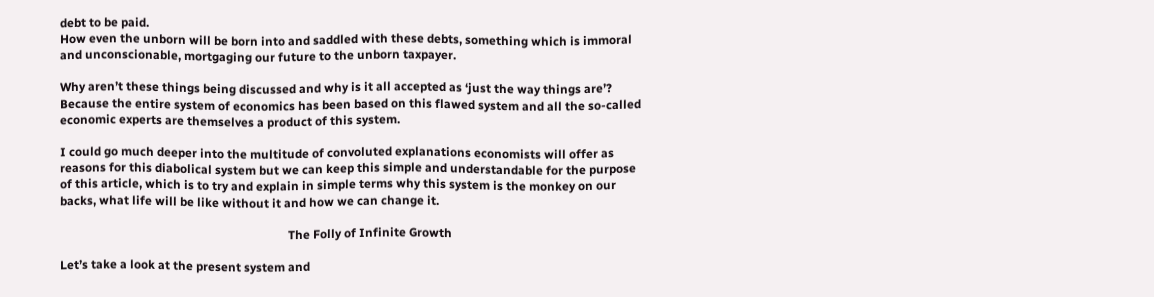debt to be paid.
How even the unborn will be born into and saddled with these debts, something which is immoral and unconscionable, mortgaging our future to the unborn taxpayer.

Why aren’t these things being discussed and why is it all accepted as ‘just the way things are’? Because the entire system of economics has been based on this flawed system and all the so-called economic experts are themselves a product of this system.

I could go much deeper into the multitude of convoluted explanations economists will offer as reasons for this diabolical system but we can keep this simple and understandable for the purpose of this article, which is to try and explain in simple terms why this system is the monkey on our backs, what life will be like without it and how we can change it.

                                                                            The Folly of Infinite Growth

Let’s take a look at the present system and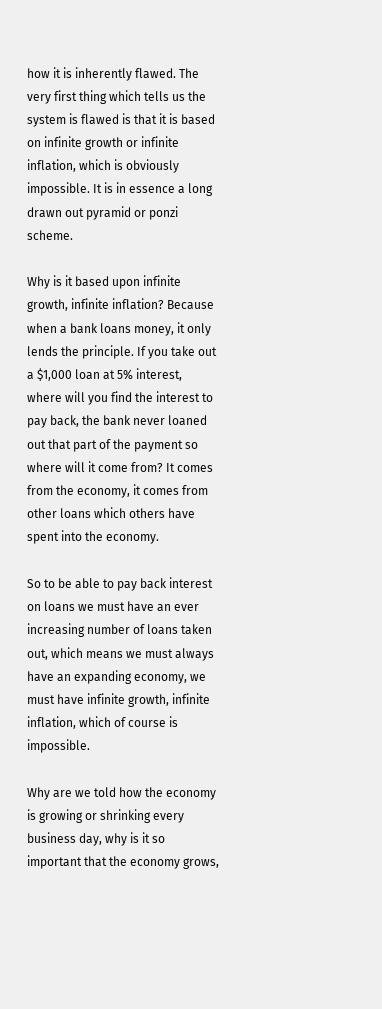how it is inherently flawed. The very first thing which tells us the system is flawed is that it is based on infinite growth or infinite inflation, which is obviously impossible. It is in essence a long drawn out pyramid or ponzi scheme.

Why is it based upon infinite growth, infinite inflation? Because when a bank loans money, it only lends the principle. If you take out a $1,000 loan at 5% interest, where will you find the interest to pay back, the bank never loaned out that part of the payment so where will it come from? It comes from the economy, it comes from other loans which others have spent into the economy.

So to be able to pay back interest on loans we must have an ever increasing number of loans taken out, which means we must always have an expanding economy, we must have infinite growth, infinite inflation, which of course is impossible.

Why are we told how the economy is growing or shrinking every business day, why is it so important that the economy grows,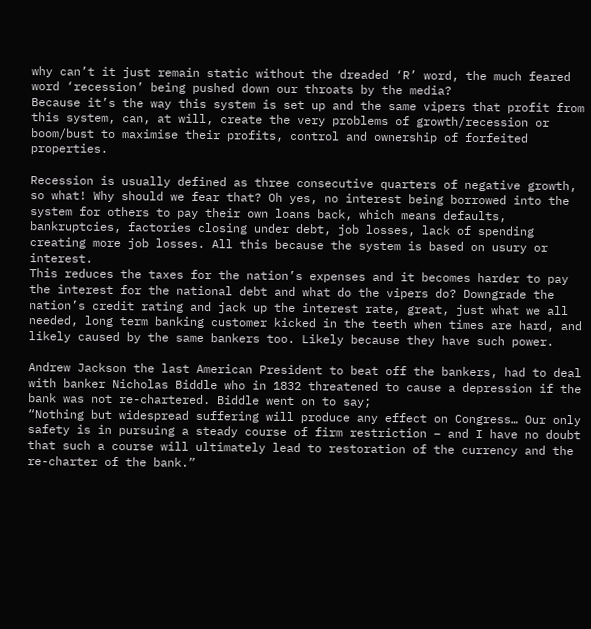why can’t it just remain static without the dreaded ‘R’ word, the much feared word ‘recession’ being pushed down our throats by the media?
Because it’s the way this system is set up and the same vipers that profit from this system, can, at will, create the very problems of growth/recession or boom/bust to maximise their profits, control and ownership of forfeited properties.

Recession is usually defined as three consecutive quarters of negative growth, so what! Why should we fear that? Oh yes, no interest being borrowed into the system for others to pay their own loans back, which means defaults, bankruptcies, factories closing under debt, job losses, lack of spending creating more job losses. All this because the system is based on usury or interest.
This reduces the taxes for the nation’s expenses and it becomes harder to pay the interest for the national debt and what do the vipers do? Downgrade the nation’s credit rating and jack up the interest rate, great, just what we all needed, long term banking customer kicked in the teeth when times are hard, and likely caused by the same bankers too. Likely because they have such power.

Andrew Jackson the last American President to beat off the bankers, had to deal with banker Nicholas Biddle who in 1832 threatened to cause a depression if the bank was not re-chartered. Biddle went on to say;
“Nothing but widespread suffering will produce any effect on Congress… Our only safety is in pursuing a steady course of firm restriction – and I have no doubt that such a course will ultimately lead to restoration of the currency and the re-charter of the bank.”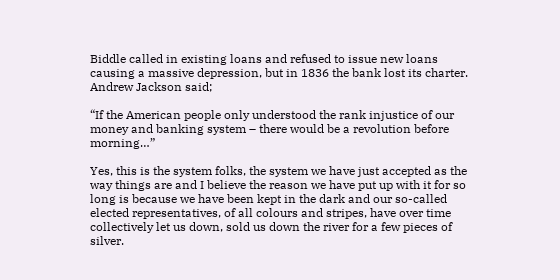Biddle called in existing loans and refused to issue new loans causing a massive depression, but in 1836 the bank lost its charter. Andrew Jackson said;

“If the American people only understood the rank injustice of our money and banking system – there would be a revolution before morning…”

Yes, this is the system folks, the system we have just accepted as the way things are and I believe the reason we have put up with it for so long is because we have been kept in the dark and our so-called elected representatives, of all colours and stripes, have over time collectively let us down, sold us down the river for a few pieces of silver.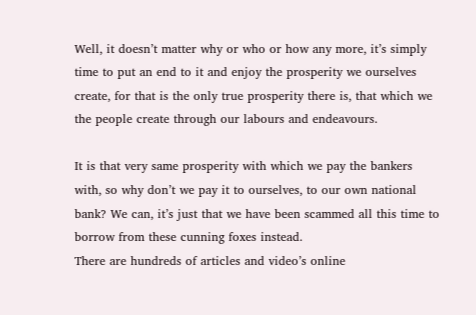Well, it doesn’t matter why or who or how any more, it’s simply time to put an end to it and enjoy the prosperity we ourselves create, for that is the only true prosperity there is, that which we the people create through our labours and endeavours.

It is that very same prosperity with which we pay the bankers with, so why don’t we pay it to ourselves, to our own national bank? We can, it’s just that we have been scammed all this time to borrow from these cunning foxes instead.
There are hundreds of articles and video’s online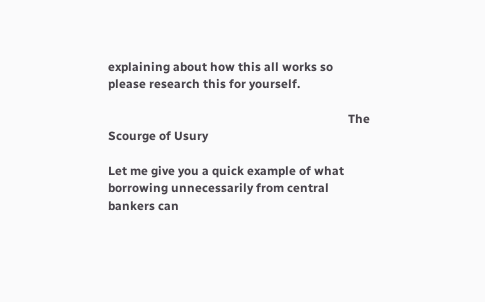explaining about how this all works so please research this for yourself.

                                                                                The Scourge of Usury

Let me give you a quick example of what borrowing unnecessarily from central bankers can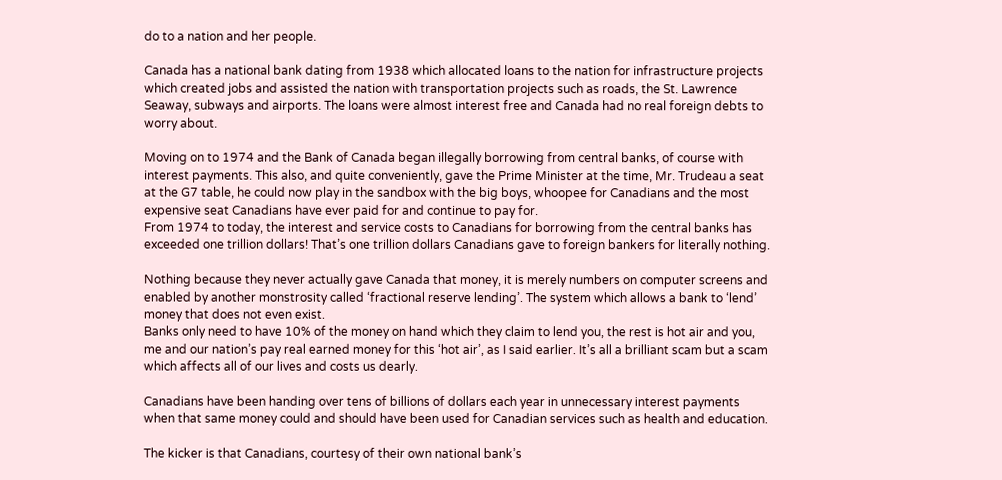do to a nation and her people.

Canada has a national bank dating from 1938 which allocated loans to the nation for infrastructure projects which created jobs and assisted the nation with transportation projects such as roads, the St. Lawrence Seaway, subways and airports. The loans were almost interest free and Canada had no real foreign debts to worry about.

Moving on to 1974 and the Bank of Canada began illegally borrowing from central banks, of course with interest payments. This also, and quite conveniently, gave the Prime Minister at the time, Mr. Trudeau a seat at the G7 table, he could now play in the sandbox with the big boys, whoopee for Canadians and the most expensive seat Canadians have ever paid for and continue to pay for.
From 1974 to today, the interest and service costs to Canadians for borrowing from the central banks has exceeded one trillion dollars! That’s one trillion dollars Canadians gave to foreign bankers for literally nothing.

Nothing because they never actually gave Canada that money, it is merely numbers on computer screens and enabled by another monstrosity called ‘fractional reserve lending’. The system which allows a bank to ‘lend’ money that does not even exist.
Banks only need to have 10% of the money on hand which they claim to lend you, the rest is hot air and you, me and our nation’s pay real earned money for this ‘hot air’, as I said earlier. It’s all a brilliant scam but a scam which affects all of our lives and costs us dearly.

Canadians have been handing over tens of billions of dollars each year in unnecessary interest payments when that same money could and should have been used for Canadian services such as health and education.

The kicker is that Canadians, courtesy of their own national bank’s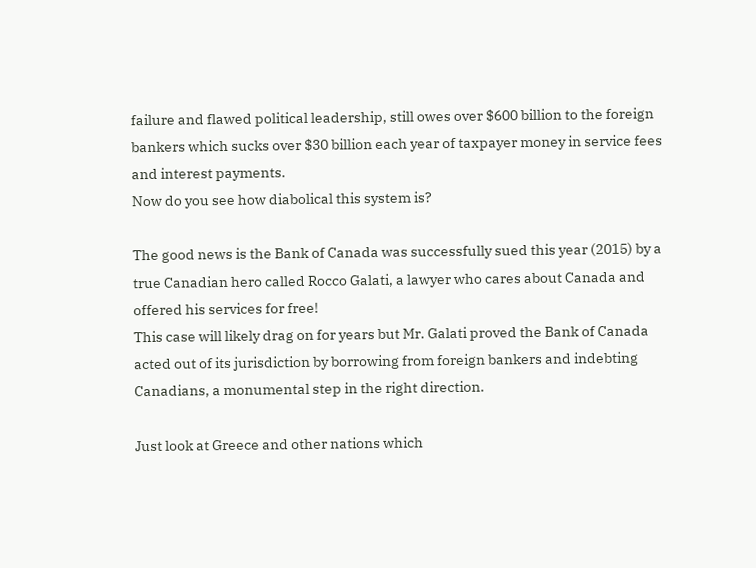failure and flawed political leadership, still owes over $600 billion to the foreign bankers which sucks over $30 billion each year of taxpayer money in service fees and interest payments.
Now do you see how diabolical this system is?

The good news is the Bank of Canada was successfully sued this year (2015) by a true Canadian hero called Rocco Galati, a lawyer who cares about Canada and offered his services for free!
This case will likely drag on for years but Mr. Galati proved the Bank of Canada acted out of its jurisdiction by borrowing from foreign bankers and indebting Canadians, a monumental step in the right direction.

Just look at Greece and other nations which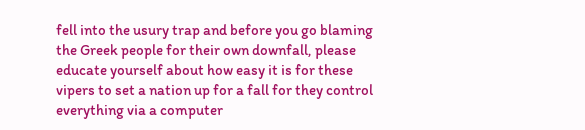fell into the usury trap and before you go blaming the Greek people for their own downfall, please educate yourself about how easy it is for these vipers to set a nation up for a fall for they control everything via a computer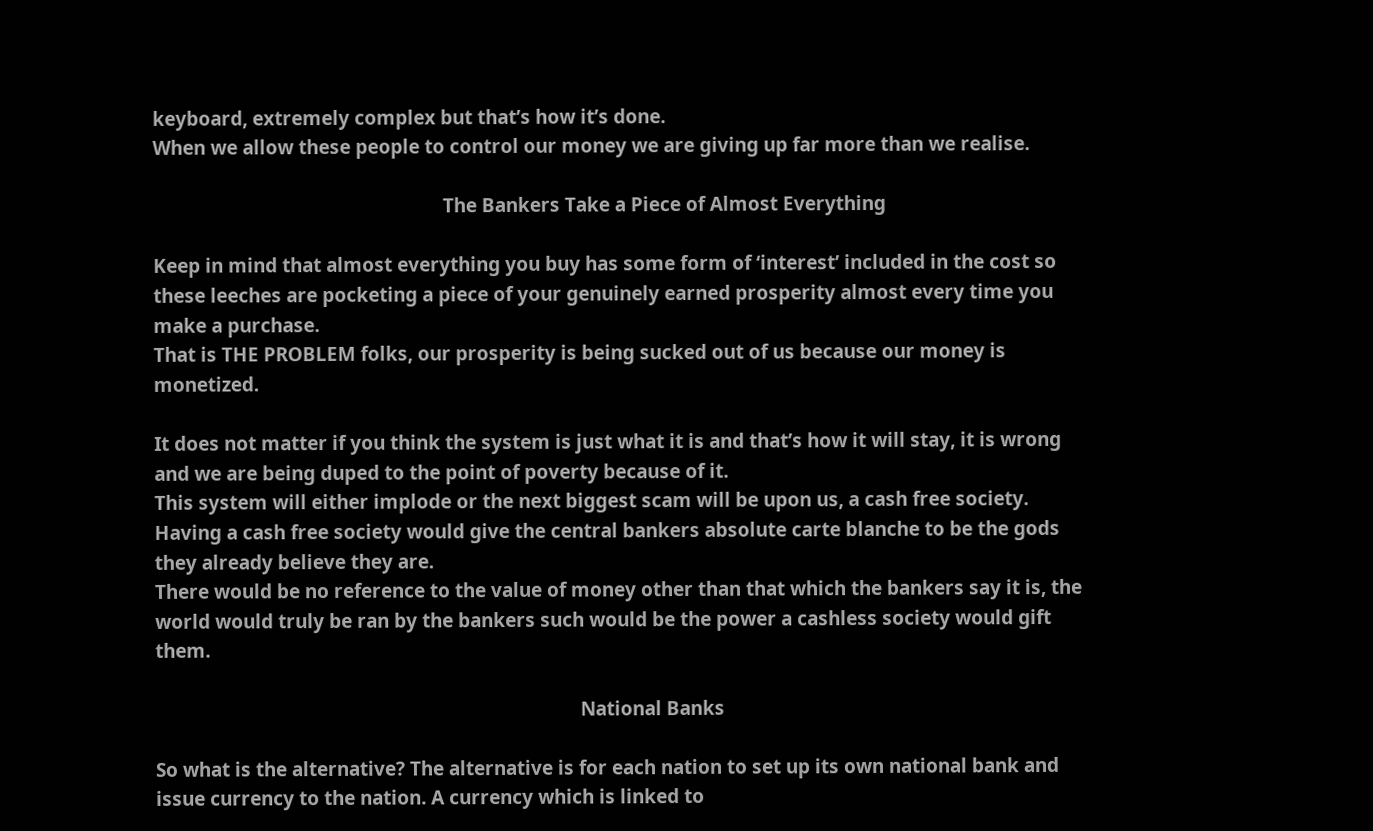keyboard, extremely complex but that’s how it’s done.
When we allow these people to control our money we are giving up far more than we realise.

                                                          The Bankers Take a Piece of Almost Everything

Keep in mind that almost everything you buy has some form of ‘interest’ included in the cost so these leeches are pocketing a piece of your genuinely earned prosperity almost every time you make a purchase.
That is THE PROBLEM folks, our prosperity is being sucked out of us because our money is monetized.

It does not matter if you think the system is just what it is and that’s how it will stay, it is wrong and we are being duped to the point of poverty because of it.
This system will either implode or the next biggest scam will be upon us, a cash free society. Having a cash free society would give the central bankers absolute carte blanche to be the gods they already believe they are.
There would be no reference to the value of money other than that which the bankers say it is, the world would truly be ran by the bankers such would be the power a cashless society would gift them.

                                                                                     National Banks

So what is the alternative? The alternative is for each nation to set up its own national bank and issue currency to the nation. A currency which is linked to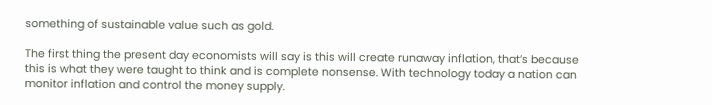something of sustainable value such as gold.

The first thing the present day economists will say is this will create runaway inflation, that’s because this is what they were taught to think and is complete nonsense. With technology today a nation can monitor inflation and control the money supply.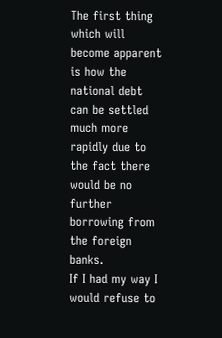The first thing which will become apparent is how the national debt can be settled much more rapidly due to the fact there would be no further borrowing from the foreign banks.
If I had my way I would refuse to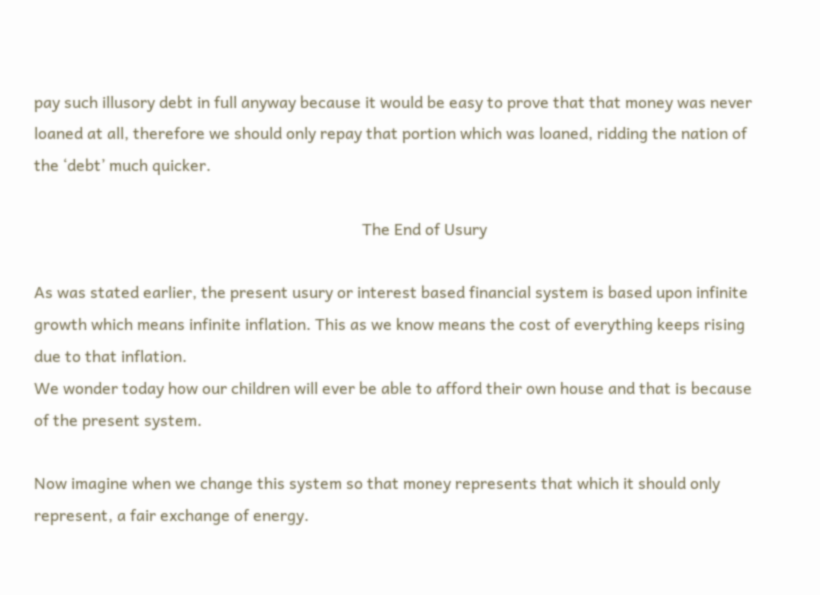pay such illusory debt in full anyway because it would be easy to prove that that money was never loaned at all, therefore we should only repay that portion which was loaned, ridding the nation of the ‘debt’ much quicker.

                                                                                  The End of Usury

As was stated earlier, the present usury or interest based financial system is based upon infinite growth which means infinite inflation. This as we know means the cost of everything keeps rising due to that inflation.
We wonder today how our children will ever be able to afford their own house and that is because of the present system.

Now imagine when we change this system so that money represents that which it should only represent, a fair exchange of energy.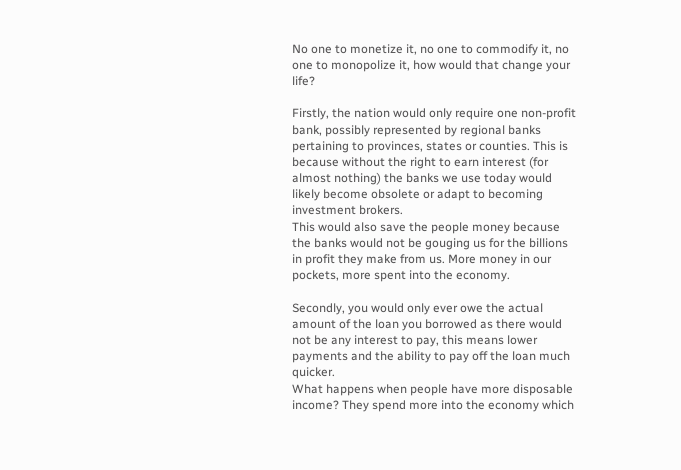No one to monetize it, no one to commodify it, no one to monopolize it, how would that change your life?

Firstly, the nation would only require one non-profit bank, possibly represented by regional banks pertaining to provinces, states or counties. This is because without the right to earn interest (for almost nothing) the banks we use today would likely become obsolete or adapt to becoming investment brokers.
This would also save the people money because the banks would not be gouging us for the billions in profit they make from us. More money in our pockets, more spent into the economy.

Secondly, you would only ever owe the actual amount of the loan you borrowed as there would not be any interest to pay, this means lower payments and the ability to pay off the loan much quicker.
What happens when people have more disposable income? They spend more into the economy which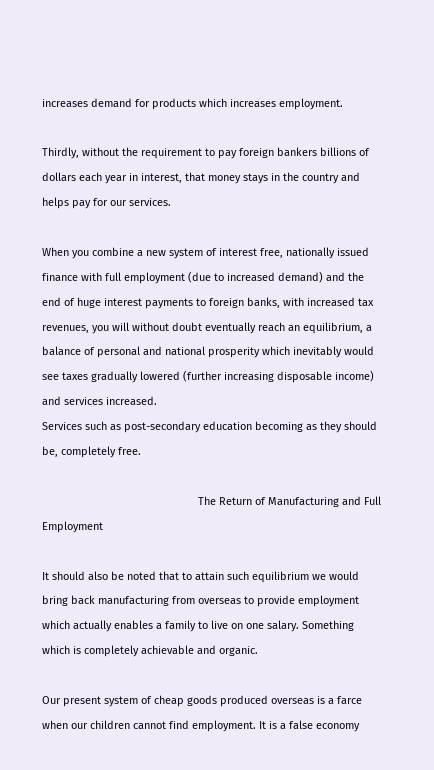increases demand for products which increases employment.

Thirdly, without the requirement to pay foreign bankers billions of dollars each year in interest, that money stays in the country and helps pay for our services.

When you combine a new system of interest free, nationally issued finance with full employment (due to increased demand) and the end of huge interest payments to foreign banks, with increased tax revenues, you will without doubt eventually reach an equilibrium, a balance of personal and national prosperity which inevitably would see taxes gradually lowered (further increasing disposable income) and services increased.
Services such as post-secondary education becoming as they should be, completely free.

                                                    The Return of Manufacturing and Full Employment

It should also be noted that to attain such equilibrium we would bring back manufacturing from overseas to provide employment which actually enables a family to live on one salary. Something which is completely achievable and organic.

Our present system of cheap goods produced overseas is a farce when our children cannot find employment. It is a false economy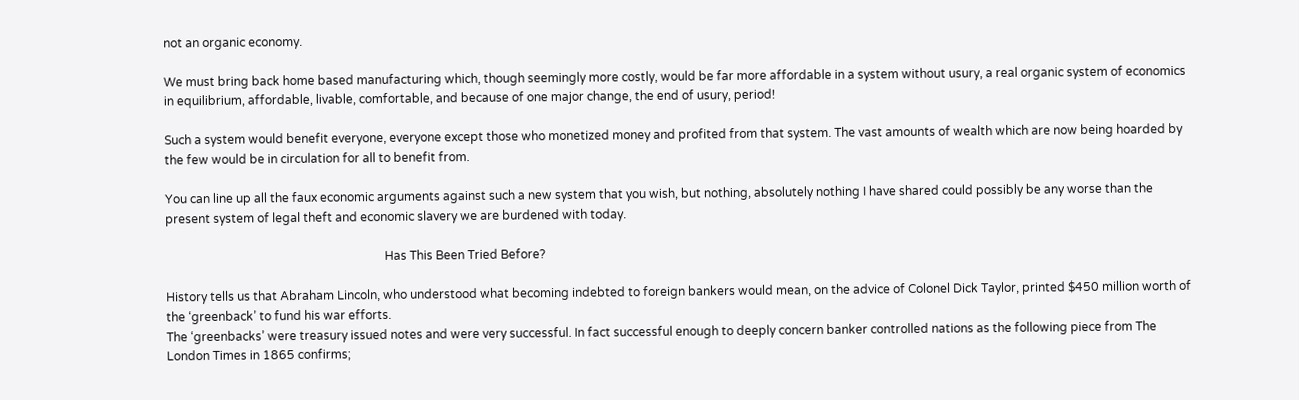not an organic economy.

We must bring back home based manufacturing which, though seemingly more costly, would be far more affordable in a system without usury, a real organic system of economics in equilibrium, affordable, livable, comfortable, and because of one major change, the end of usury, period!

Such a system would benefit everyone, everyone except those who monetized money and profited from that system. The vast amounts of wealth which are now being hoarded by the few would be in circulation for all to benefit from.

You can line up all the faux economic arguments against such a new system that you wish, but nothing, absolutely nothing I have shared could possibly be any worse than the present system of legal theft and economic slavery we are burdened with today.

                                                                         Has This Been Tried Before?

History tells us that Abraham Lincoln, who understood what becoming indebted to foreign bankers would mean, on the advice of Colonel Dick Taylor, printed $450 million worth of the ‘greenback’ to fund his war efforts.
The ‘greenbacks’ were treasury issued notes and were very successful. In fact successful enough to deeply concern banker controlled nations as the following piece from The London Times in 1865 confirms;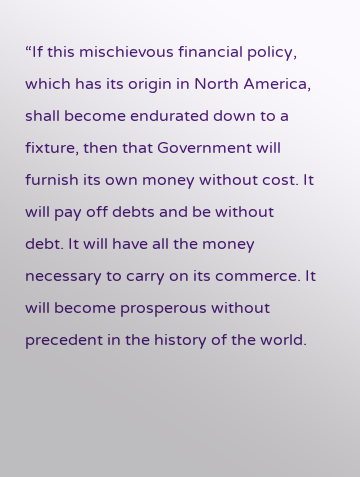“If this mischievous financial policy, which has its origin in North America, shall become endurated down to a fixture, then that Government will furnish its own money without cost. It will pay off debts and be without debt. It will have all the money necessary to carry on its commerce. It will become prosperous without precedent in the history of the world.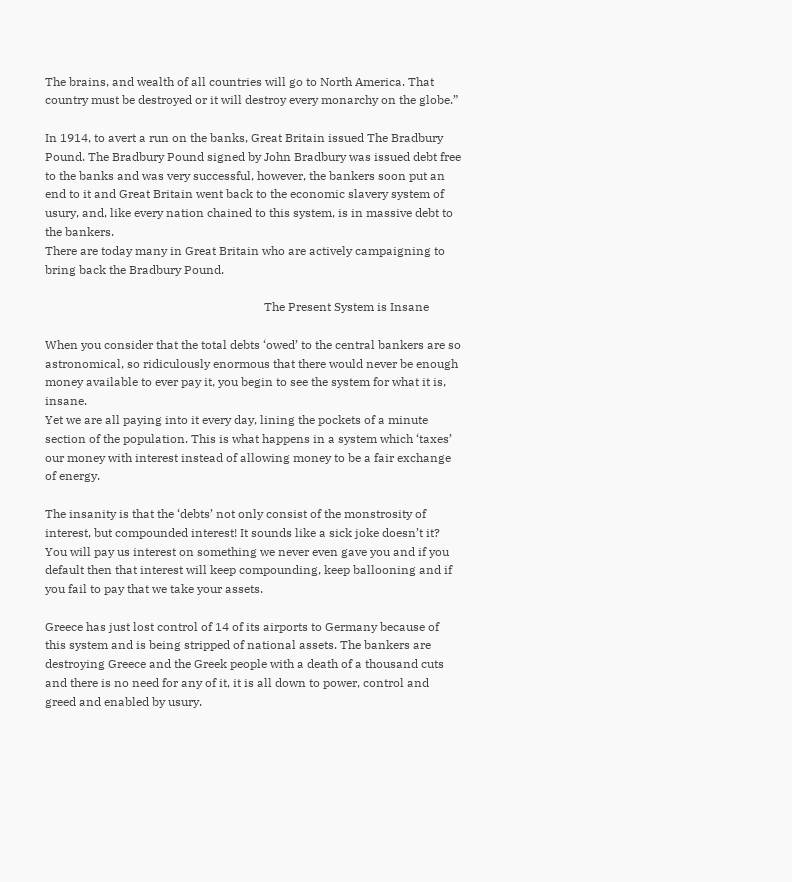The brains, and wealth of all countries will go to North America. That country must be destroyed or it will destroy every monarchy on the globe.”

In 1914, to avert a run on the banks, Great Britain issued The Bradbury Pound. The Bradbury Pound signed by John Bradbury was issued debt free to the banks and was very successful, however, the bankers soon put an end to it and Great Britain went back to the economic slavery system of usury, and, like every nation chained to this system, is in massive debt to the bankers.
There are today many in Great Britain who are actively campaigning to bring back the Bradbury Pound.

                                                                         The Present System is Insane

When you consider that the total debts ‘owed’ to the central bankers are so astronomical, so ridiculously enormous that there would never be enough money available to ever pay it, you begin to see the system for what it is, insane.
Yet we are all paying into it every day, lining the pockets of a minute section of the population. This is what happens in a system which ‘taxes’ our money with interest instead of allowing money to be a fair exchange of energy.

The insanity is that the ‘debts’ not only consist of the monstrosity of interest, but compounded interest! It sounds like a sick joke doesn’t it? You will pay us interest on something we never even gave you and if you default then that interest will keep compounding, keep ballooning and if you fail to pay that we take your assets.

Greece has just lost control of 14 of its airports to Germany because of this system and is being stripped of national assets. The bankers are destroying Greece and the Greek people with a death of a thousand cuts and there is no need for any of it, it is all down to power, control and greed and enabled by usury.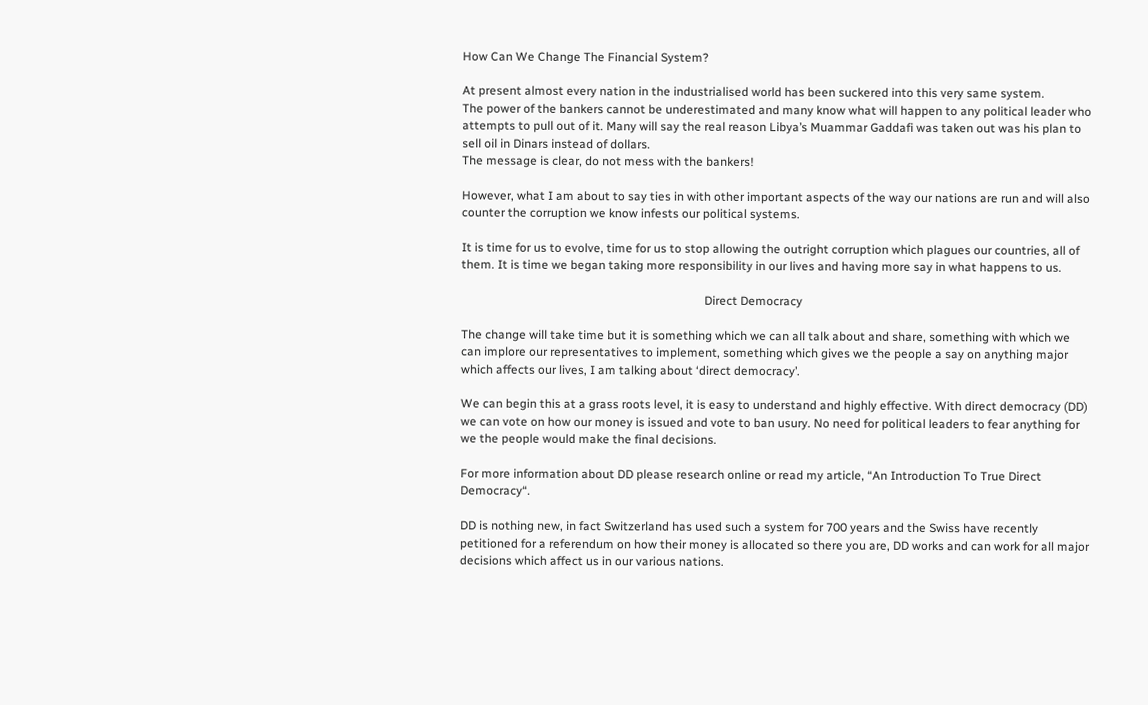How Can We Change The Financial System?

At present almost every nation in the industrialised world has been suckered into this very same system.
The power of the bankers cannot be underestimated and many know what will happen to any political leader who attempts to pull out of it. Many will say the real reason Libya’s Muammar Gaddafi was taken out was his plan to sell oil in Dinars instead of dollars.
The message is clear, do not mess with the bankers!

However, what I am about to say ties in with other important aspects of the way our nations are run and will also counter the corruption we know infests our political systems.

It is time for us to evolve, time for us to stop allowing the outright corruption which plagues our countries, all of them. It is time we began taking more responsibility in our lives and having more say in what happens to us.

                                                                                 Direct Democracy

The change will take time but it is something which we can all talk about and share, something with which we can implore our representatives to implement, something which gives we the people a say on anything major which affects our lives, I am talking about ‘direct democracy’.

We can begin this at a grass roots level, it is easy to understand and highly effective. With direct democracy (DD) we can vote on how our money is issued and vote to ban usury. No need for political leaders to fear anything for we the people would make the final decisions.

For more information about DD please research online or read my article, “An Introduction To True Direct Democracy“.

DD is nothing new, in fact Switzerland has used such a system for 700 years and the Swiss have recently petitioned for a referendum on how their money is allocated so there you are, DD works and can work for all major decisions which affect us in our various nations.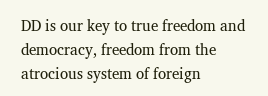DD is our key to true freedom and democracy, freedom from the atrocious system of foreign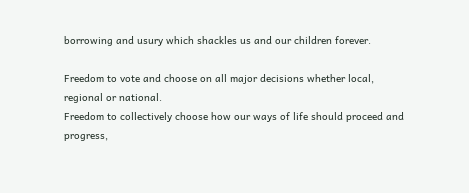borrowing and usury which shackles us and our children forever.

Freedom to vote and choose on all major decisions whether local, regional or national.
Freedom to collectively choose how our ways of life should proceed and progress,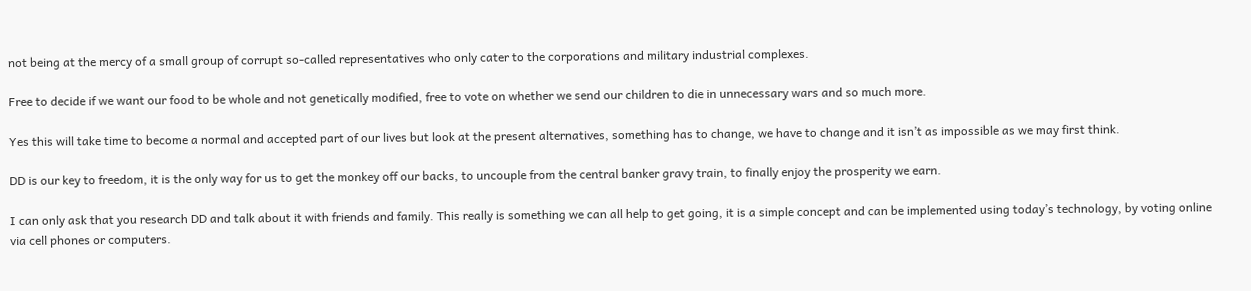not being at the mercy of a small group of corrupt so-called representatives who only cater to the corporations and military industrial complexes.

Free to decide if we want our food to be whole and not genetically modified, free to vote on whether we send our children to die in unnecessary wars and so much more.

Yes this will take time to become a normal and accepted part of our lives but look at the present alternatives, something has to change, we have to change and it isn’t as impossible as we may first think.

DD is our key to freedom, it is the only way for us to get the monkey off our backs, to uncouple from the central banker gravy train, to finally enjoy the prosperity we earn.

I can only ask that you research DD and talk about it with friends and family. This really is something we can all help to get going, it is a simple concept and can be implemented using today’s technology, by voting online via cell phones or computers.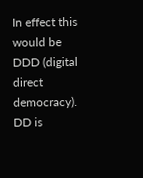In effect this would be DDD (digital direct democracy).
DD is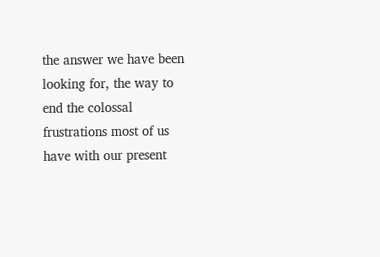the answer we have been looking for, the way to end the colossal frustrations most of us have with our present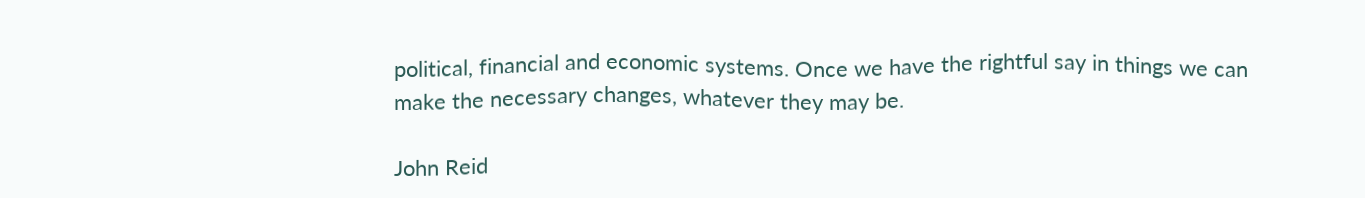political, financial and economic systems. Once we have the rightful say in things we can make the necessary changes, whatever they may be.

John Reid